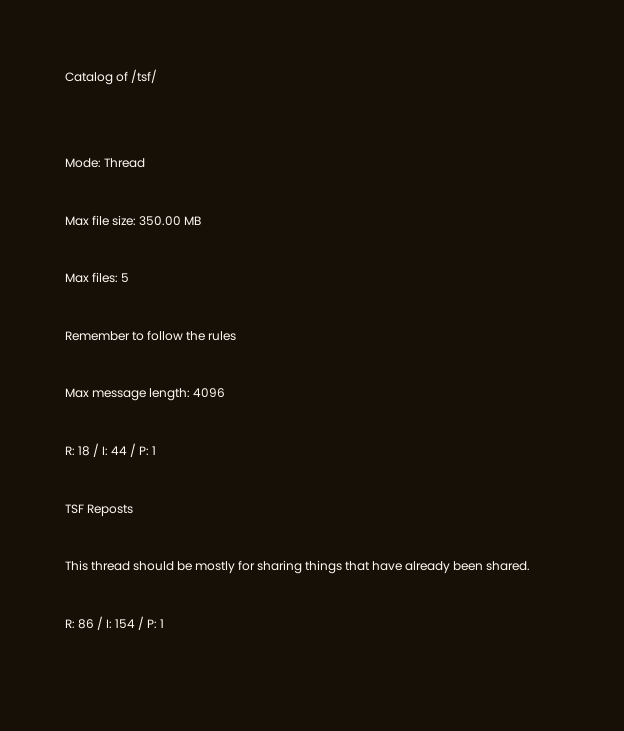Catalog of /tsf/


Mode: Thread

Max file size: 350.00 MB

Max files: 5

Remember to follow the rules

Max message length: 4096

R: 18 / I: 44 / P: 1

TSF Reposts

This thread should be mostly for sharing things that have already been shared.

R: 86 / I: 154 / P: 1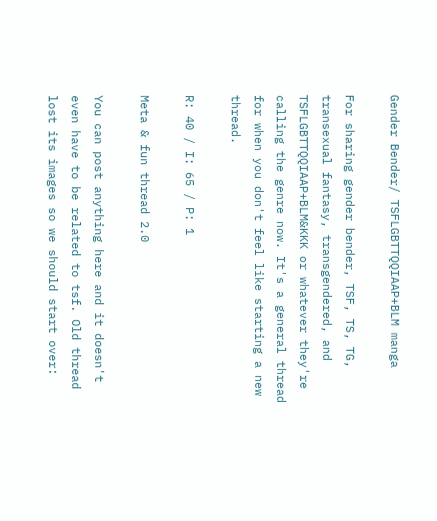Gender Bender/ TSFLGBTTQQIAAP+BLM manga

For sharing gender bender, TSF, TS, TG, transexual fantasy, transgendered, and TSFLGBTTQQIAAP+BLM&KKK or whatever they're calling the genre now. It's a general thread for when you don't feel like starting a new thread.

R: 40 / I: 65 / P: 1

Meta & fun thread 2.0

You can post anything here and it doesn't even have to be related to tsf. Old thread lost its images so we should start over: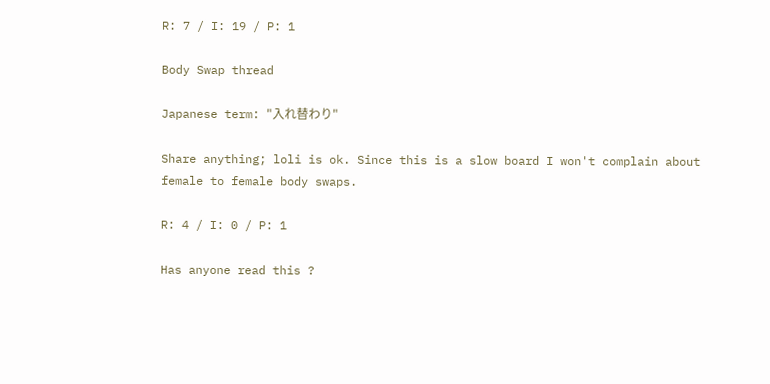R: 7 / I: 19 / P: 1

Body Swap thread

Japanese term: "入れ替わり"

Share anything; loli is ok. Since this is a slow board I won't complain about female to female body swaps.

R: 4 / I: 0 / P: 1

Has anyone read this ?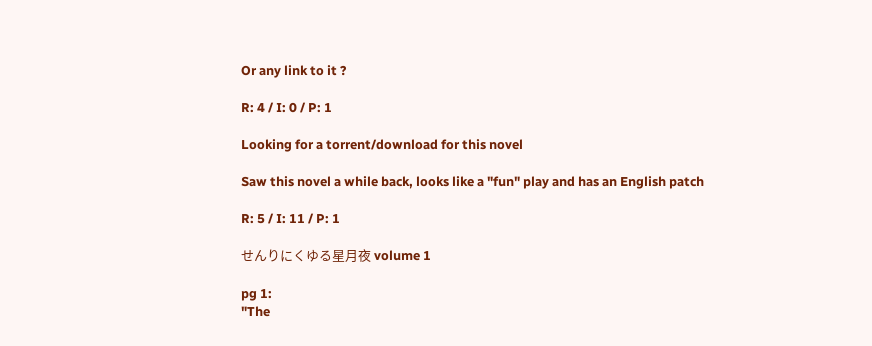Or any link to it ?

R: 4 / I: 0 / P: 1

Looking for a torrent/download for this novel

Saw this novel a while back, looks like a "fun" play and has an English patch

R: 5 / I: 11 / P: 1

せんりにくゆる星月夜 volume 1

pg 1:
"The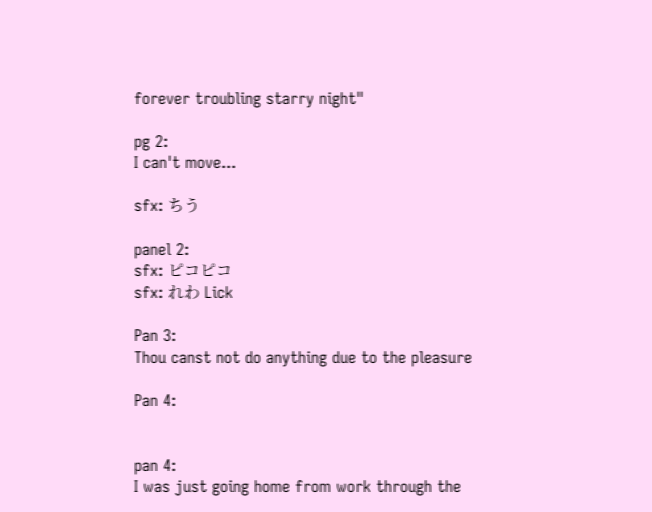forever troubling starry night"

pg 2:
I can't move...

sfx: ちう

panel 2:
sfx: ピコピコ
sfx: れわ Lick

Pan 3:
Thou canst not do anything due to the pleasure

Pan 4:


pan 4:
I was just going home from work through the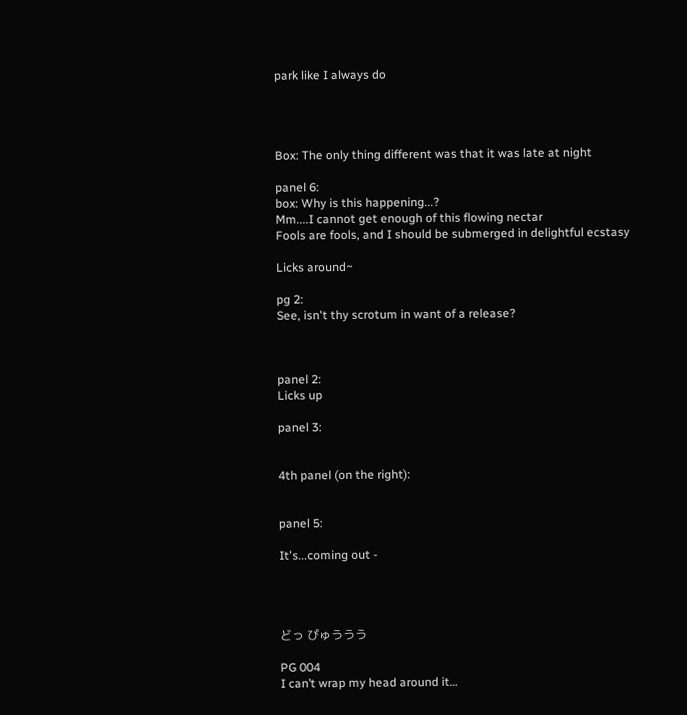park like I always do




Box: The only thing different was that it was late at night

panel 6:
box: Why is this happening...?
Mm....I cannot get enough of this flowing nectar
Fools are fools, and I should be submerged in delightful ecstasy

Licks around~

pg 2:
See, isn't thy scrotum in want of a release?



panel 2:
Licks up

panel 3:


4th panel (on the right):


panel 5:

It's...coming out -




どっ ぴゅううう

PG 004
I can’t wrap my head around it…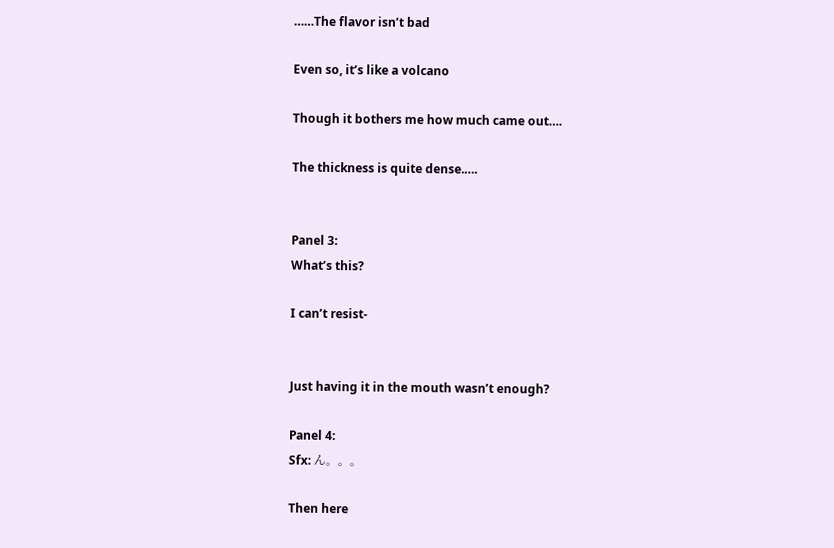……The flavor isn’t bad

Even so, it’s like a volcano

Though it bothers me how much came out….

The thickness is quite dense.….


Panel 3:
What’s this?

I can’t resist-


Just having it in the mouth wasn’t enough?

Panel 4:
Sfx: ん。。。

Then here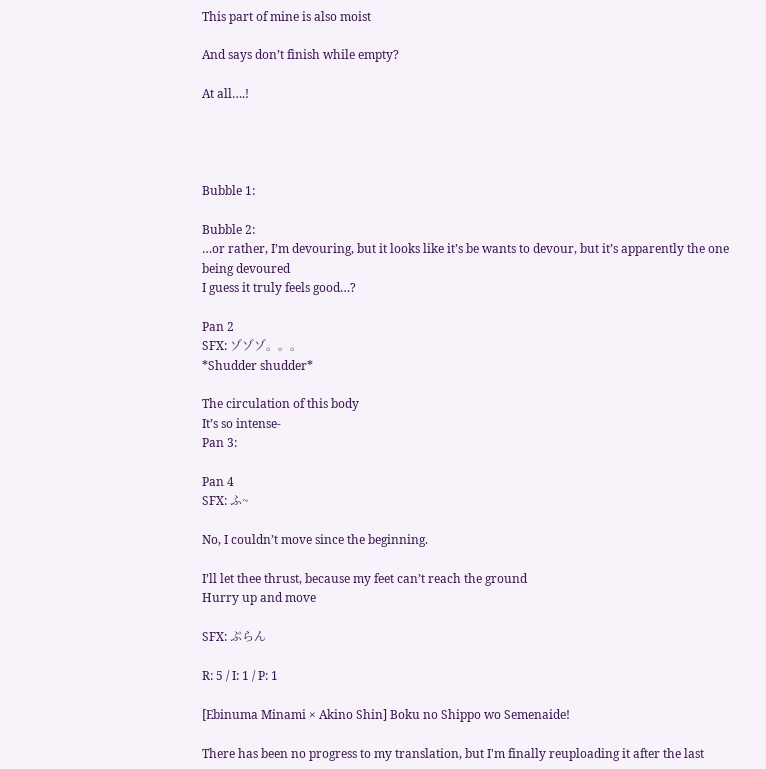This part of mine is also moist

And says don’t finish while empty?

At all….!




Bubble 1:

Bubble 2:
…or rather, I’m devouring, but it looks like it’s be wants to devour, but it’s apparently the one being devoured
I guess it truly feels good…?

Pan 2
SFX: ゾゾゾ。。。
*Shudder shudder*

The circulation of this body
It’s so intense-
Pan 3:

Pan 4
SFX: ふ~

No, I couldn’t move since the beginning.

I’ll let thee thrust, because my feet can’t reach the ground
Hurry up and move

SFX: ぷらん

R: 5 / I: 1 / P: 1

[Ebinuma Minami × Akino Shin] Boku no Shippo wo Semenaide!

There has been no progress to my translation, but I'm finally reuploading it after the last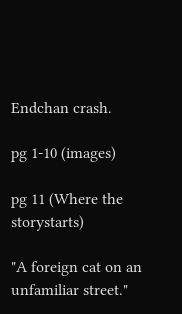Endchan crash.

pg 1-10 (images)

pg 11 (Where the storystarts)

"A foreign cat on an unfamiliar street."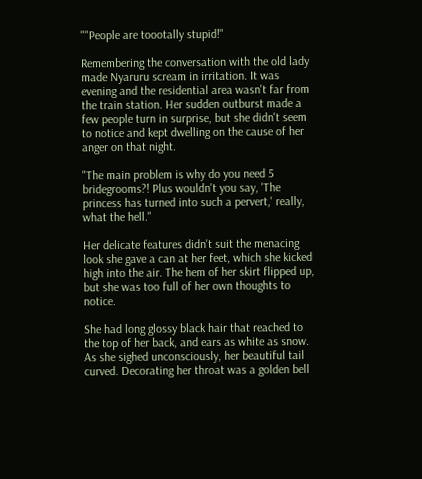""People are toootally stupid!"

Remembering the conversation with the old lady made Nyaruru scream in irritation. It was evening and the residential area wasn't far from the train station. Her sudden outburst made a few people turn in surprise, but she didn't seem to notice and kept dwelling on the cause of her anger on that night.

"The main problem is why do you need 5 bridegrooms?! Plus wouldn't you say, 'The princess has turned into such a pervert,' really, what the hell."

Her delicate features didn't suit the menacing look she gave a can at her feet, which she kicked high into the air. The hem of her skirt flipped up, but she was too full of her own thoughts to notice.

She had long glossy black hair that reached to the top of her back, and ears as white as snow. As she sighed unconsciously, her beautiful tail curved. Decorating her throat was a golden bell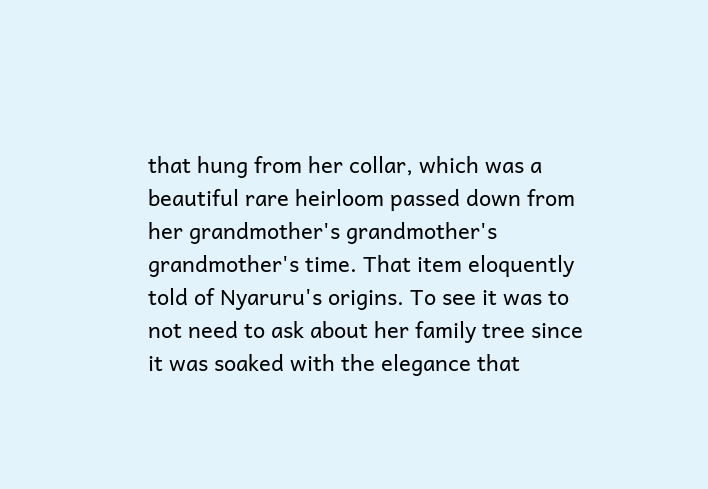that hung from her collar, which was a beautiful rare heirloom passed down from her grandmother's grandmother's grandmother's time. That item eloquently told of Nyaruru's origins. To see it was to not need to ask about her family tree since it was soaked with the elegance that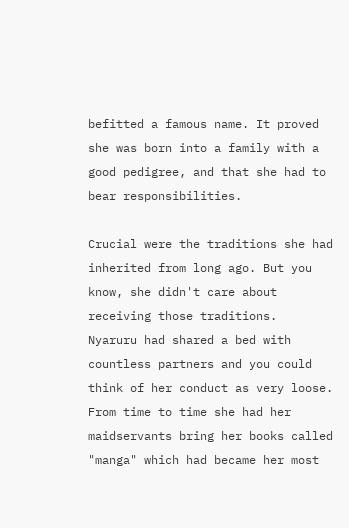befitted a famous name. It proved she was born into a family with a good pedigree, and that she had to bear responsibilities.

Crucial were the traditions she had inherited from long ago. But you know, she didn't care about receiving those traditions.
Nyaruru had shared a bed with countless partners and you could think of her conduct as very loose.
From time to time she had her maidservants bring her books called "manga" which had became her most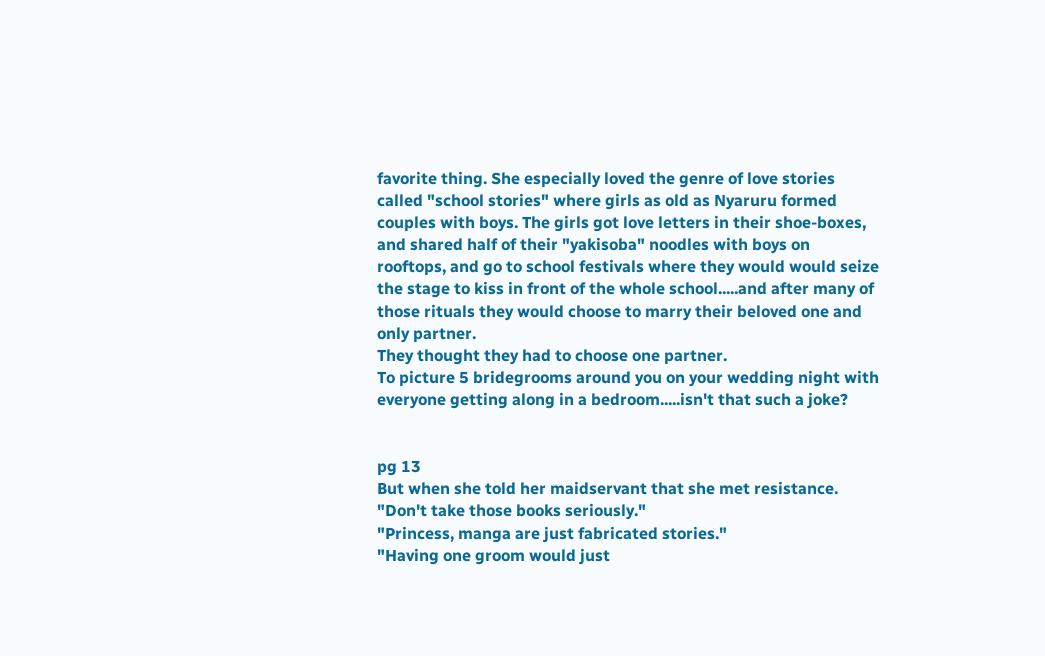favorite thing. She especially loved the genre of love stories called "school stories" where girls as old as Nyaruru formed couples with boys. The girls got love letters in their shoe-boxes, and shared half of their "yakisoba" noodles with boys on rooftops, and go to school festivals where they would would seize the stage to kiss in front of the whole school.....and after many of those rituals they would choose to marry their beloved one and only partner.
They thought they had to choose one partner.
To picture 5 bridegrooms around you on your wedding night with everyone getting along in a bedroom.....isn't that such a joke?


pg 13
But when she told her maidservant that she met resistance.
"Don't take those books seriously."
"Princess, manga are just fabricated stories."
"Having one groom would just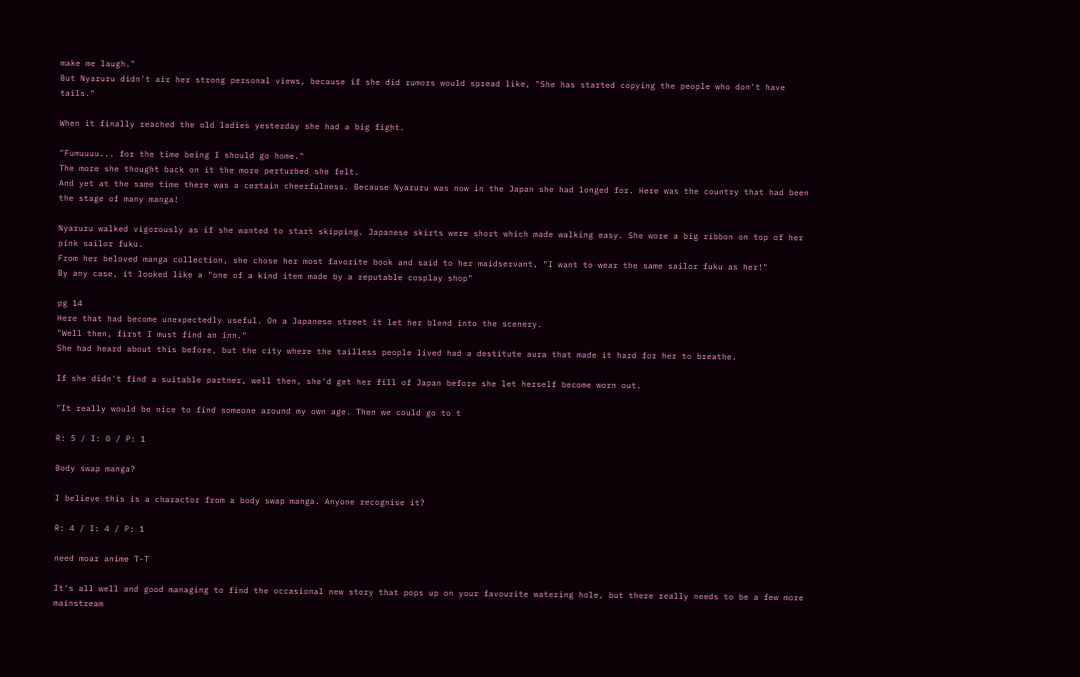make me laugh."
But Nyaruru didn't air her strong personal views, because if she did rumors would spread like, "She has started copying the people who don't have tails."

When it finally reached the old ladies yesterday she had a big fight.

"Fumuuuu... for the time being I should go home."
The more she thought back on it the more perturbed she felt.
And yet at the same time there was a certain cheerfulness. Because Nyaruru was now in the Japan she had longed for. Here was the country that had been the stage of many manga!

Nyaruru walked vigorously as if she wanted to start skipping. Japanese skirts were short which made walking easy. She wore a big ribbon on top of her pink sailor fuku.
From her beloved manga collection, she chose her most favorite book and said to her maidservant, "I want to wear the same sailor fuku as her!"
By any case, it looked like a "one of a kind item made by a reputable cosplay shop"

pg 14
Here that had become unexpectedly useful. On a Japanese street it let her blend into the scenery.
"Well then, first I must find an inn."
She had heard about this before, but the city where the tailless people lived had a destitute aura that made it hard for her to breathe.

If she didn't find a suitable partner, well then, she'd get her fill of Japan before she let herself become worn out.

"It really would be nice to find someone around my own age. Then we could go to t

R: 5 / I: 0 / P: 1

Body swap manga?

I believe this is a charactor from a body swap manga. Anyone recognise it?

R: 4 / I: 4 / P: 1

need moar anime T-T

It's all well and good managing to find the occasional new story that pops up on your favourite watering hole, but there really needs to be a few more mainstream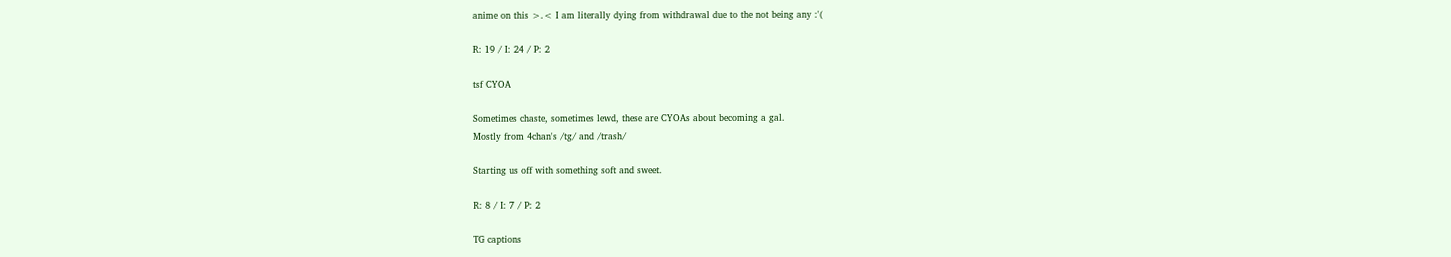anime on this >.< I am literally dying from withdrawal due to the not being any :'(

R: 19 / I: 24 / P: 2

tsf CYOA

Sometimes chaste, sometimes lewd, these are CYOAs about becoming a gal.
Mostly from 4chan's /tg/ and /trash/

Starting us off with something soft and sweet.

R: 8 / I: 7 / P: 2

TG captions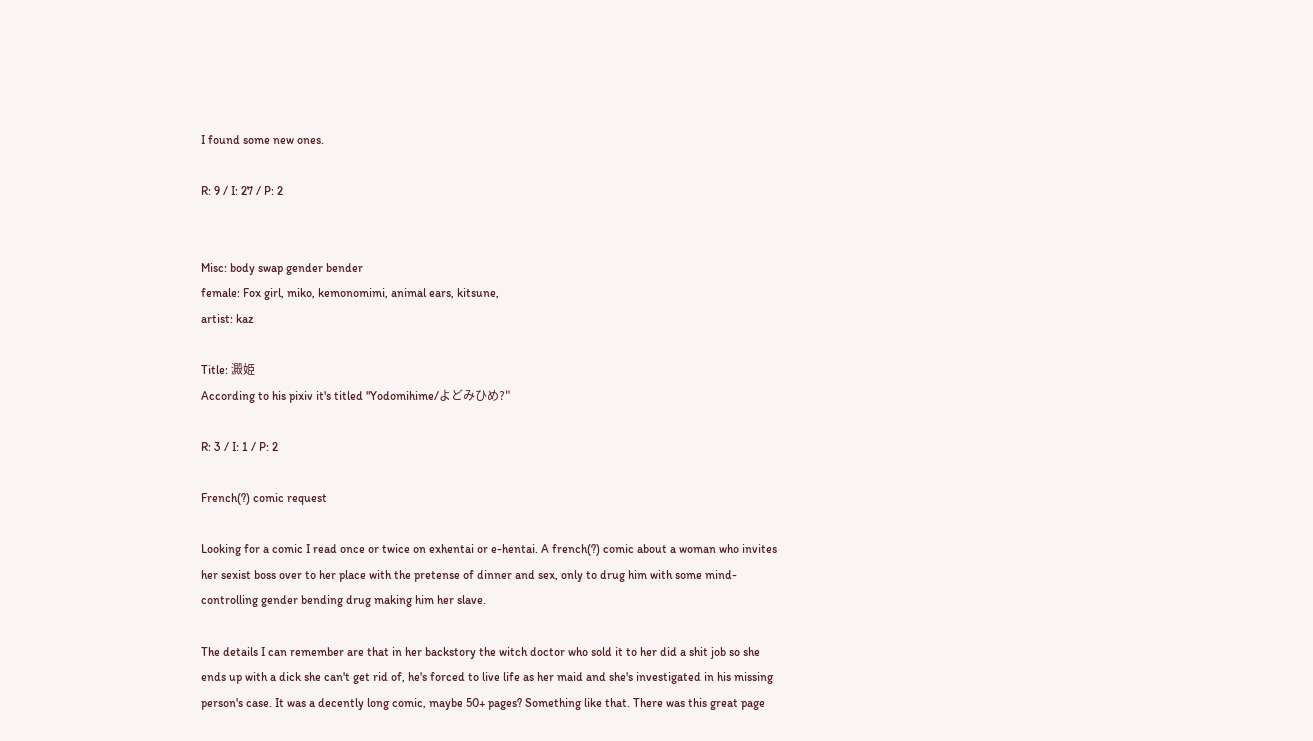I found some new ones.

R: 9 / I: 27 / P: 2


Misc: body swap gender bender
female: Fox girl, miko, kemonomimi, animal ears, kitsune,
artist: kaz

Title: 澱姫
According to his pixiv it's titled "Yodomihime/よどみひめ?"

R: 3 / I: 1 / P: 2

French(?) comic request

Looking for a comic I read once or twice on exhentai or e-hentai. A french(?) comic about a woman who invites her sexist boss over to her place with the pretense of dinner and sex, only to drug him with some mind-controlling gender bending drug making him her slave.

The details I can remember are that in her backstory the witch doctor who sold it to her did a shit job so she ends up with a dick she can't get rid of, he's forced to live life as her maid and she's investigated in his missing person's case. It was a decently long comic, maybe 50+ pages? Something like that. There was this great page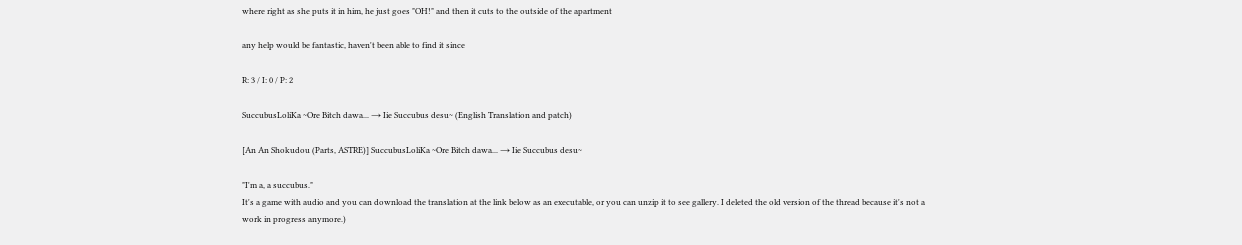where right as she puts it in him, he just goes "OH!" and then it cuts to the outside of the apartment

any help would be fantastic, haven't been able to find it since

R: 3 / I: 0 / P: 2

SuccubusLoliKa ~Ore Bitch dawa... → Iie Succubus desu~ (English Translation and patch)

[An An Shokudou (Parts, ASTRE)] SuccubusLoliKa ~Ore Bitch dawa... → Iie Succubus desu~

"I'm a, a succubus."
It's a game with audio and you can download the translation at the link below as an executable, or you can unzip it to see gallery. I deleted the old version of the thread because it's not a work in progress anymore.)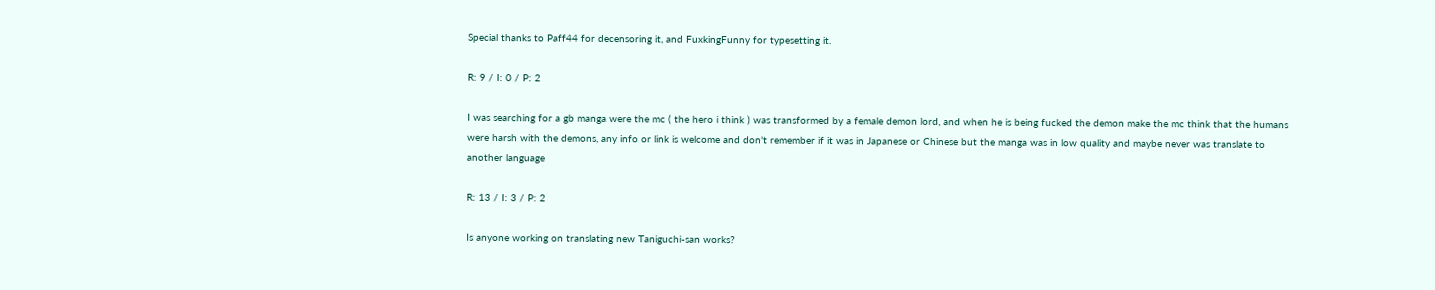Special thanks to Paff44 for decensoring it, and FuxkingFunny for typesetting it.

R: 9 / I: 0 / P: 2

I was searching for a gb manga were the mc ( the hero i think ) was transformed by a female demon lord, and when he is being fucked the demon make the mc think that the humans were harsh with the demons, any info or link is welcome and don't remember if it was in Japanese or Chinese but the manga was in low quality and maybe never was translate to another language

R: 13 / I: 3 / P: 2

Is anyone working on translating new Taniguchi-san works?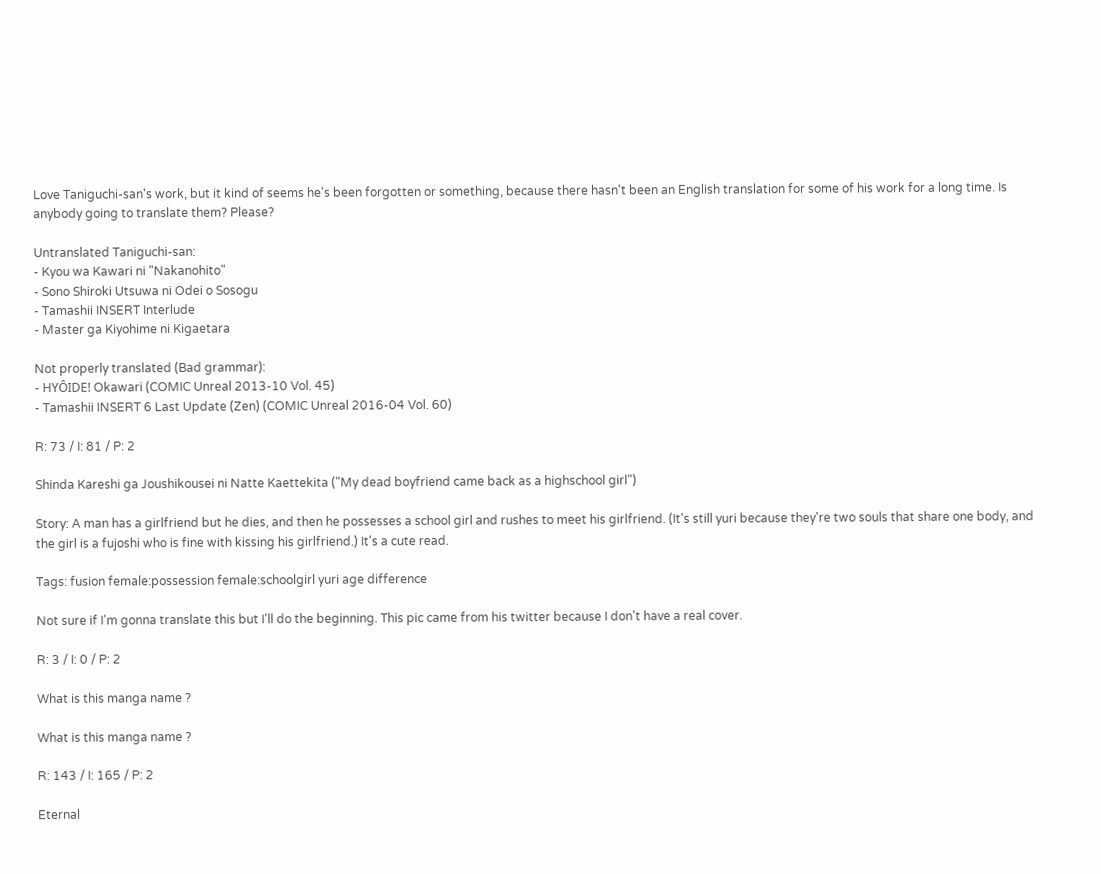Love Taniguchi-san's work, but it kind of seems he's been forgotten or something, because there hasn't been an English translation for some of his work for a long time. Is anybody going to translate them? Please?

Untranslated Taniguchi-san:
- Kyou wa Kawari ni "Nakanohito"
- Sono Shiroki Utsuwa ni Odei o Sosogu
- Tamashii INSERT Interlude
- Master ga Kiyohime ni Kigaetara

Not properly translated (Bad grammar):
- HYÔIDE! Okawari (COMIC Unreal 2013-10 Vol. 45)
- Tamashii INSERT 6 Last Update (Zen) (COMIC Unreal 2016-04 Vol. 60)

R: 73 / I: 81 / P: 2

Shinda Kareshi ga Joushikousei ni Natte Kaettekita ("My dead boyfriend came back as a highschool girl")

Story: A man has a girlfriend but he dies, and then he possesses a school girl and rushes to meet his girlfriend. (It's still yuri because they're two souls that share one body, and the girl is a fujoshi who is fine with kissing his girlfriend.) It's a cute read.

Tags: fusion female:possession female:schoolgirl yuri age difference

Not sure if I'm gonna translate this but I'll do the beginning. This pic came from his twitter because I don't have a real cover.

R: 3 / I: 0 / P: 2

What is this manga name ?

What is this manga name ?

R: 143 / I: 165 / P: 2

Eternal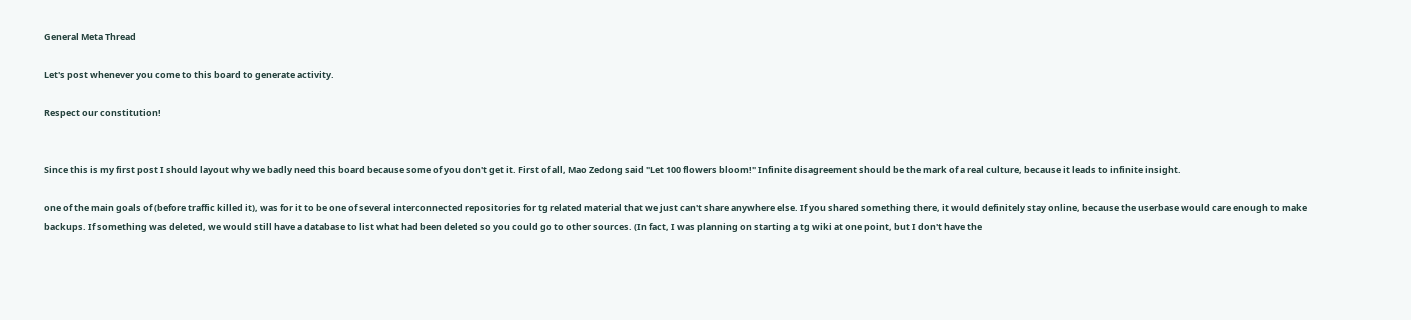General Meta Thread

Let's post whenever you come to this board to generate activity.

Respect our constitution!


Since this is my first post I should layout why we badly need this board because some of you don't get it. First of all, Mao Zedong said "Let 100 flowers bloom!" Infinite disagreement should be the mark of a real culture, because it leads to infinite insight.

one of the main goals of (before traffic killed it), was for it to be one of several interconnected repositories for tg related material that we just can't share anywhere else. If you shared something there, it would definitely stay online, because the userbase would care enough to make backups. If something was deleted, we would still have a database to list what had been deleted so you could go to other sources. (In fact, I was planning on starting a tg wiki at one point, but I don't have the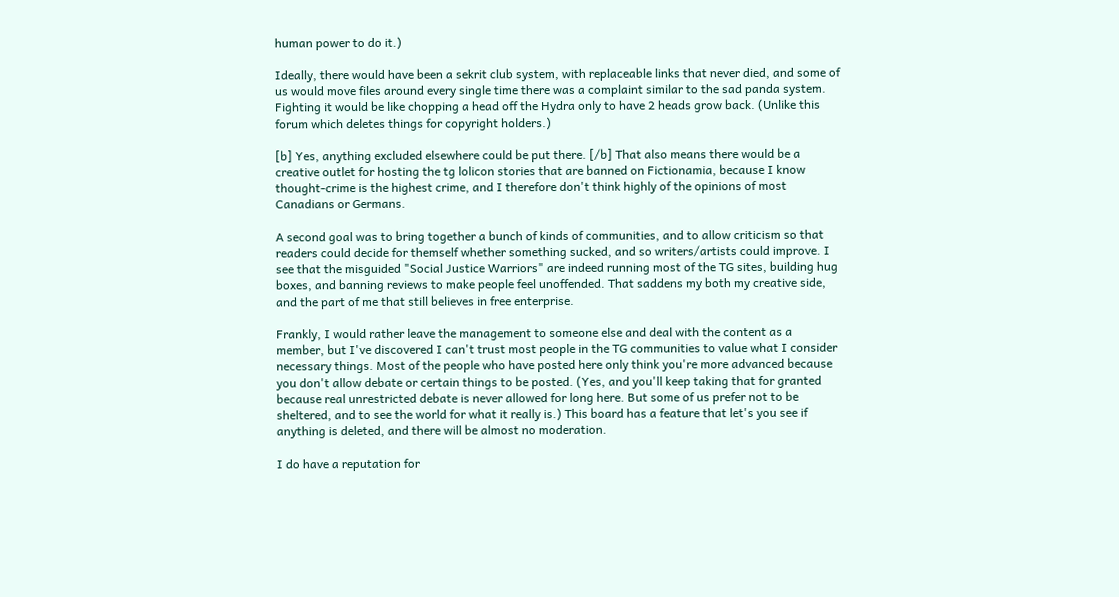human power to do it.)

Ideally, there would have been a sekrit club system, with replaceable links that never died, and some of us would move files around every single time there was a complaint similar to the sad panda system. Fighting it would be like chopping a head off the Hydra only to have 2 heads grow back. (Unlike this forum which deletes things for copyright holders.)

[b] Yes, anything excluded elsewhere could be put there. [/b] That also means there would be a creative outlet for hosting the tg lolicon stories that are banned on Fictionamia, because I know thought-crime is the highest crime, and I therefore don't think highly of the opinions of most Canadians or Germans.

A second goal was to bring together a bunch of kinds of communities, and to allow criticism so that readers could decide for themself whether something sucked, and so writers/artists could improve. I see that the misguided "Social Justice Warriors" are indeed running most of the TG sites, building hug boxes, and banning reviews to make people feel unoffended. That saddens my both my creative side, and the part of me that still believes in free enterprise.

Frankly, I would rather leave the management to someone else and deal with the content as a member, but I've discovered I can't trust most people in the TG communities to value what I consider necessary things. Most of the people who have posted here only think you're more advanced because you don't allow debate or certain things to be posted. (Yes, and you'll keep taking that for granted because real unrestricted debate is never allowed for long here. But some of us prefer not to be sheltered, and to see the world for what it really is.) This board has a feature that let's you see if anything is deleted, and there will be almost no moderation.

I do have a reputation for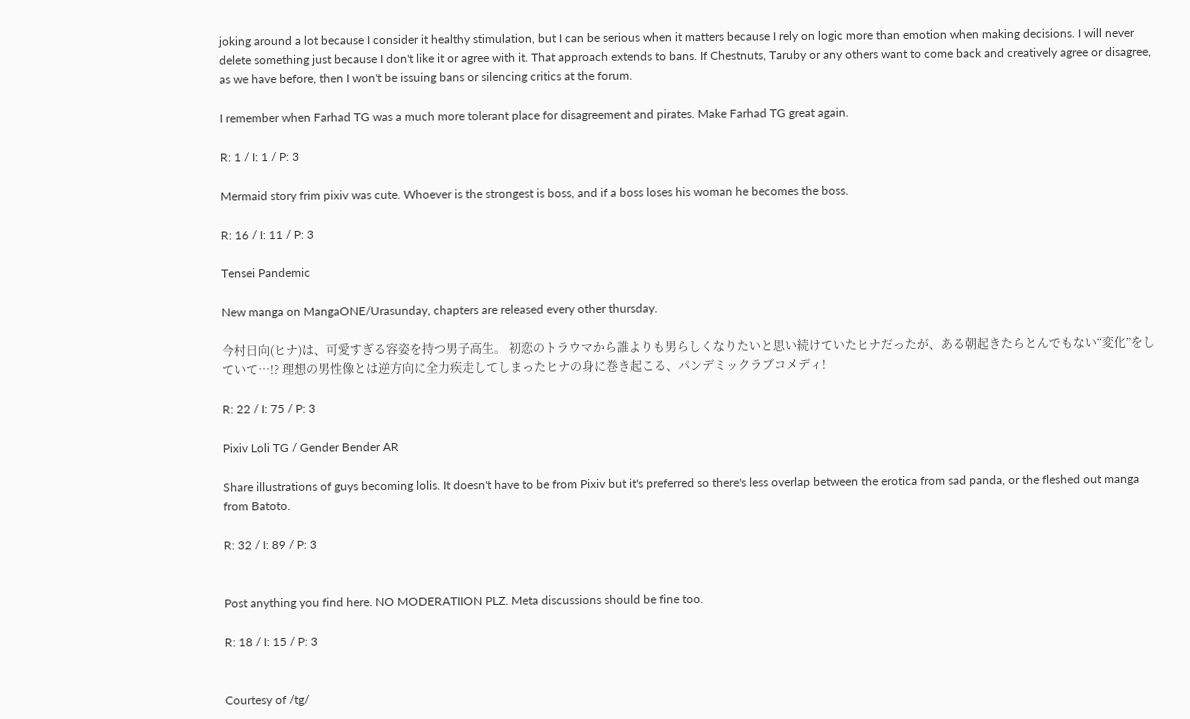joking around a lot because I consider it healthy stimulation, but I can be serious when it matters because I rely on logic more than emotion when making decisions. I will never delete something just because I don't like it or agree with it. That approach extends to bans. If Chestnuts, Taruby or any others want to come back and creatively agree or disagree, as we have before, then I won't be issuing bans or silencing critics at the forum.

I remember when Farhad TG was a much more tolerant place for disagreement and pirates. Make Farhad TG great again.

R: 1 / I: 1 / P: 3

Mermaid story frim pixiv was cute. Whoever is the strongest is boss, and if a boss loses his woman he becomes the boss.

R: 16 / I: 11 / P: 3

Tensei Pandemic

New manga on MangaONE/Urasunday, chapters are released every other thursday.

今村日向(ヒナ)は、可愛すぎる容姿を持つ男子高生。 初恋のトラウマから誰よりも男らしくなりたいと思い続けていたヒナだったが、ある朝起きたらとんでもない“変化”をしていて…!? 理想の男性像とは逆方向に全力疾走してしまったヒナの身に巻き起こる、パンデミックラブコメディ!

R: 22 / I: 75 / P: 3

Pixiv Loli TG / Gender Bender AR

Share illustrations of guys becoming lolis. It doesn't have to be from Pixiv but it's preferred so there's less overlap between the erotica from sad panda, or the fleshed out manga from Batoto.

R: 32 / I: 89 / P: 3


Post anything you find here. NO MODERATIION PLZ. Meta discussions should be fine too.

R: 18 / I: 15 / P: 3


Courtesy of /tg/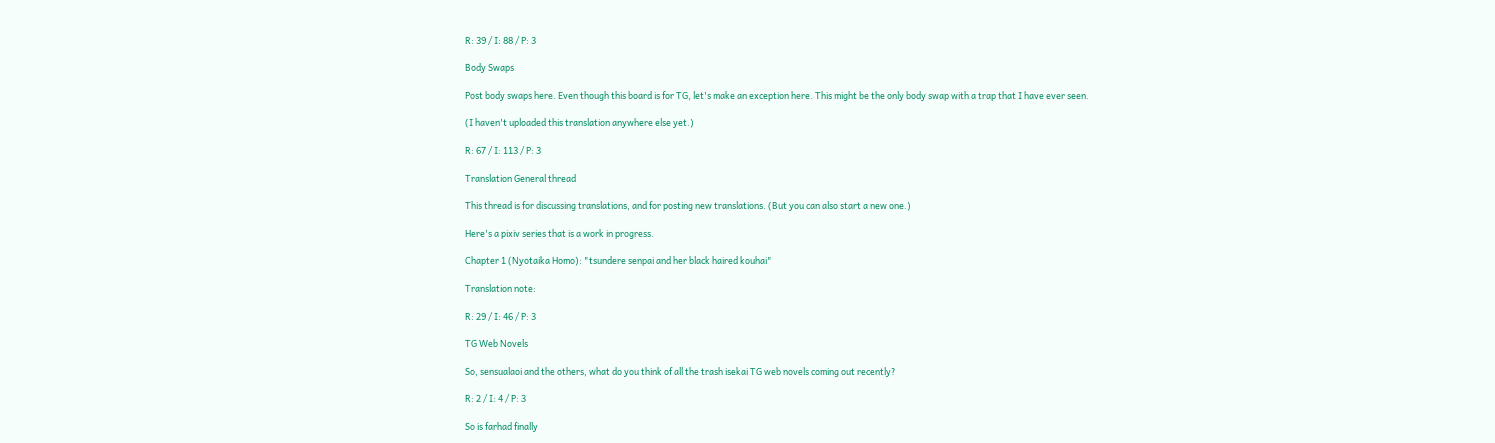R: 39 / I: 88 / P: 3

Body Swaps

Post body swaps here. Even though this board is for TG, let's make an exception here. This might be the only body swap with a trap that I have ever seen.

(I haven't uploaded this translation anywhere else yet.)

R: 67 / I: 113 / P: 3

Translation General thread

This thread is for discussing translations, and for posting new translations. (But you can also start a new one.)

Here's a pixiv series that is a work in progress.

Chapter 1 (Nyotaika Homo): "tsundere senpai and her black haired kouhai"

Translation note:

R: 29 / I: 46 / P: 3

TG Web Novels

So, sensualaoi and the others, what do you think of all the trash isekai TG web novels coming out recently?

R: 2 / I: 4 / P: 3

So is farhad finally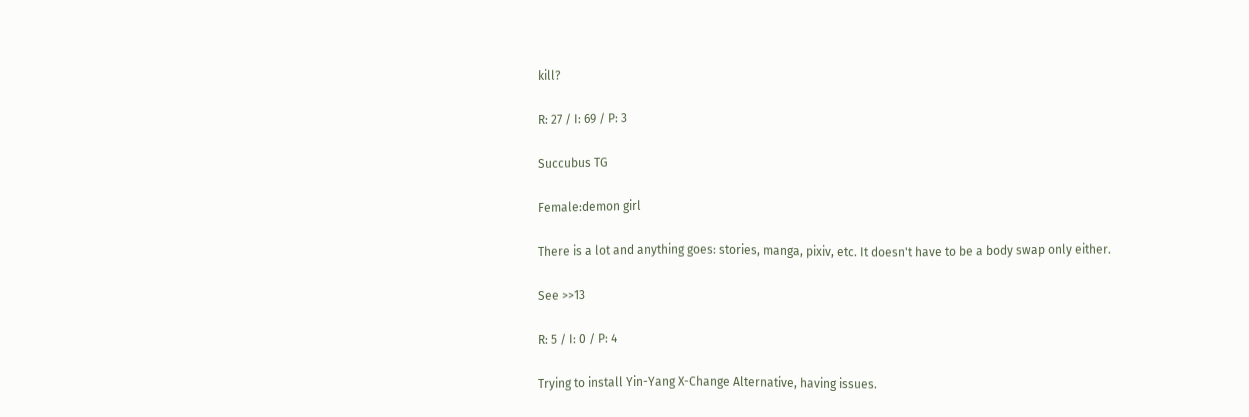kill?

R: 27 / I: 69 / P: 3

Succubus TG

Female:demon girl

There is a lot and anything goes: stories, manga, pixiv, etc. It doesn't have to be a body swap only either.

See >>13

R: 5 / I: 0 / P: 4

Trying to install Yin-Yang X-Change Alternative, having issues.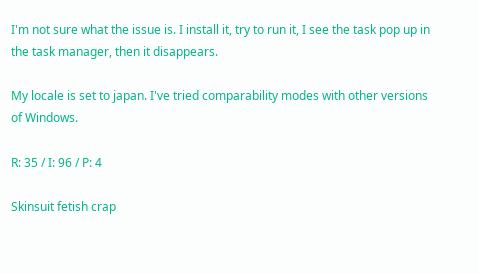I'm not sure what the issue is. I install it, try to run it, I see the task pop up in the task manager, then it disappears.

My locale is set to japan. I've tried comparability modes with other versions of Windows.

R: 35 / I: 96 / P: 4

Skinsuit fetish crap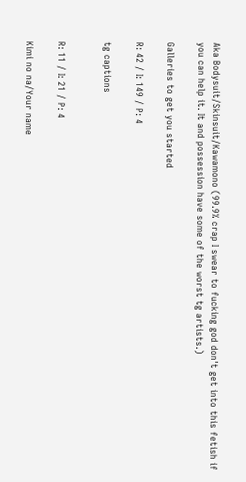Aka Bodysuit/Skinsuit/Kawamono (99.9% crap I swear to fucking god don't get into this fetish if you can help it. It and possession have some of the worst tg artists.)

Galleries to get you started

R: 42 / I: 149 / P: 4

tg captions


R: 11 / I: 21 / P: 4

Kimi no na/Your name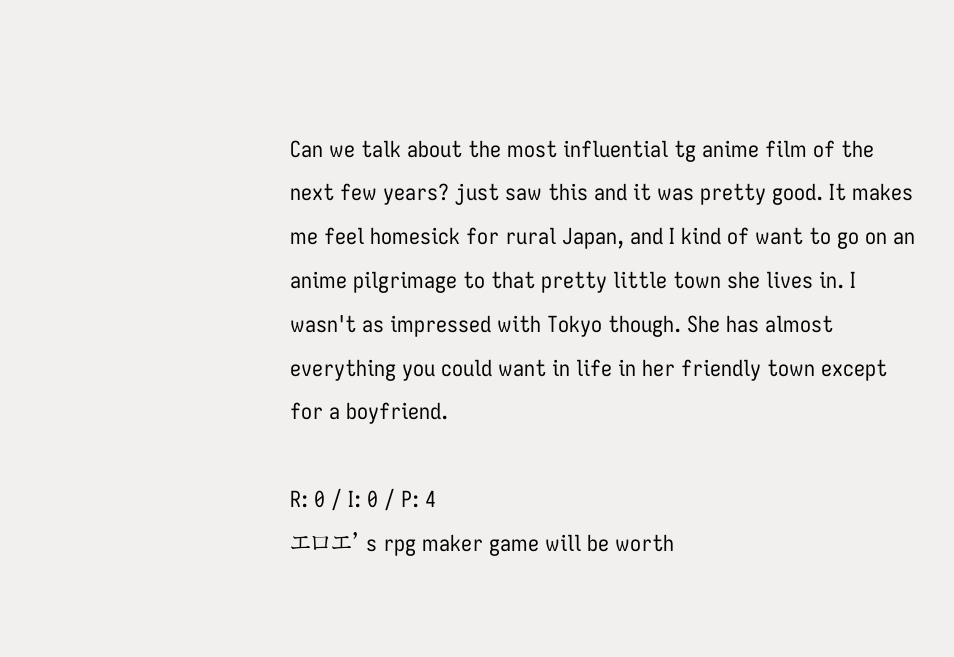Can we talk about the most influential tg anime film of the next few years? just saw this and it was pretty good. It makes me feel homesick for rural Japan, and I kind of want to go on an anime pilgrimage to that pretty little town she lives in. I wasn't as impressed with Tokyo though. She has almost everything you could want in life in her friendly town except for a boyfriend.

R: 0 / I: 0 / P: 4
エロエ' s rpg maker game will be worth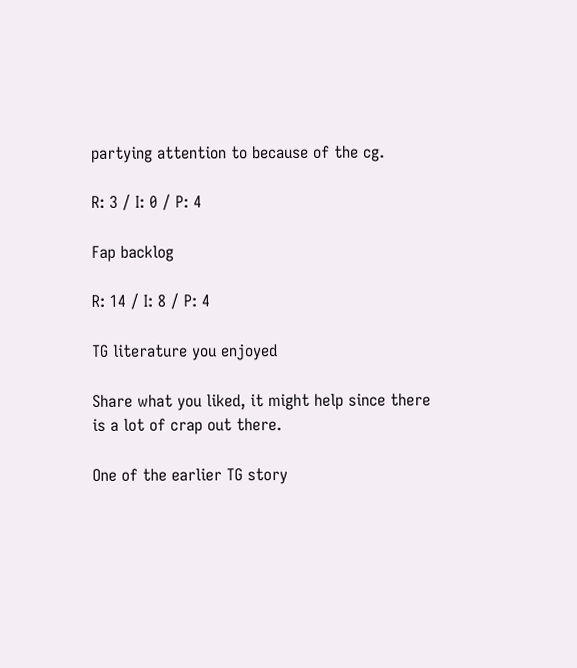partying attention to because of the cg.

R: 3 / I: 0 / P: 4

Fap backlog

R: 14 / I: 8 / P: 4

TG literature you enjoyed

Share what you liked, it might help since there is a lot of crap out there.

One of the earlier TG story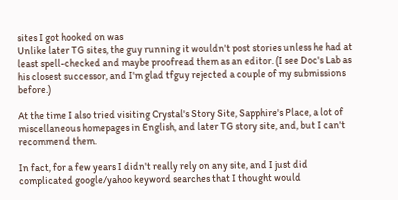sites I got hooked on was
Unlike later TG sites, the guy running it wouldn't post stories unless he had at least spell-checked and maybe proofread them as an editor. (I see Doc's Lab as his closest successor, and I'm glad tfguy rejected a couple of my submissions before.)

At the time I also tried visiting Crystal's Story Site, Sapphire's Place, a lot of miscellaneous homepages in English, and later TG story site, and, but I can't recommend them.

In fact, for a few years I didn't really rely on any site, and I just did complicated google/yahoo keyword searches that I thought would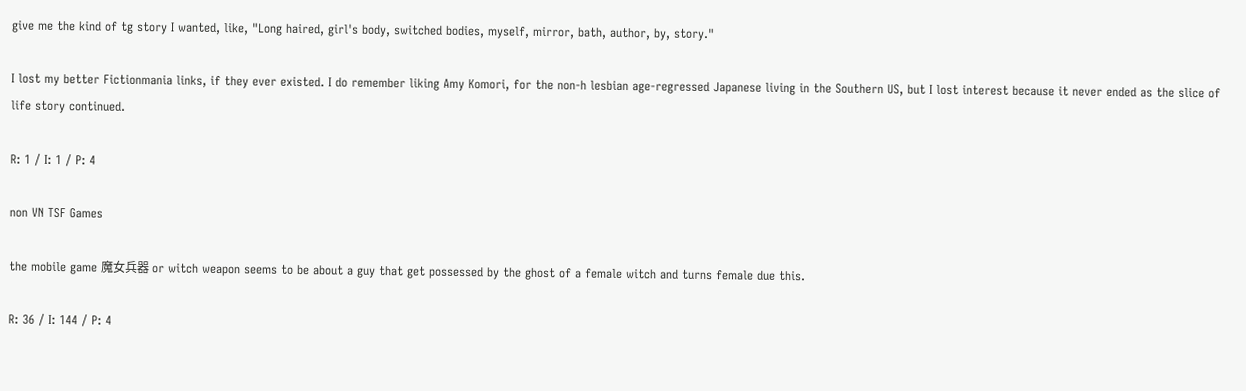give me the kind of tg story I wanted, like, "Long haired, girl's body, switched bodies, myself, mirror, bath, author, by, story."

I lost my better Fictionmania links, if they ever existed. I do remember liking Amy Komori, for the non-h lesbian age-regressed Japanese living in the Southern US, but I lost interest because it never ended as the slice of life story continued.

R: 1 / I: 1 / P: 4

non VN TSF Games

the mobile game 魔女兵器 or witch weapon seems to be about a guy that get possessed by the ghost of a female witch and turns female due this.

R: 36 / I: 144 / P: 4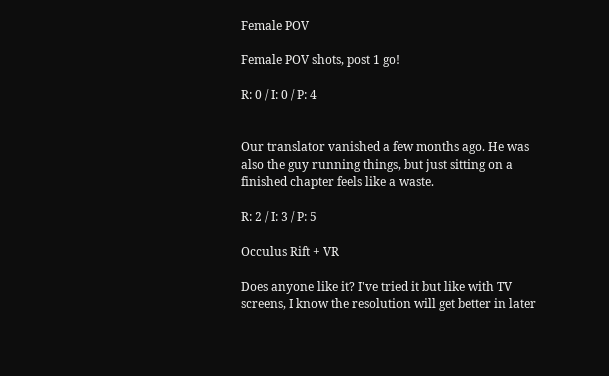Female POV

Female POV shots, post 1 go!

R: 0 / I: 0 / P: 4


Our translator vanished a few months ago. He was also the guy running things, but just sitting on a finished chapter feels like a waste.

R: 2 / I: 3 / P: 5

Occulus Rift + VR

Does anyone like it? I've tried it but like with TV screens, I know the resolution will get better in later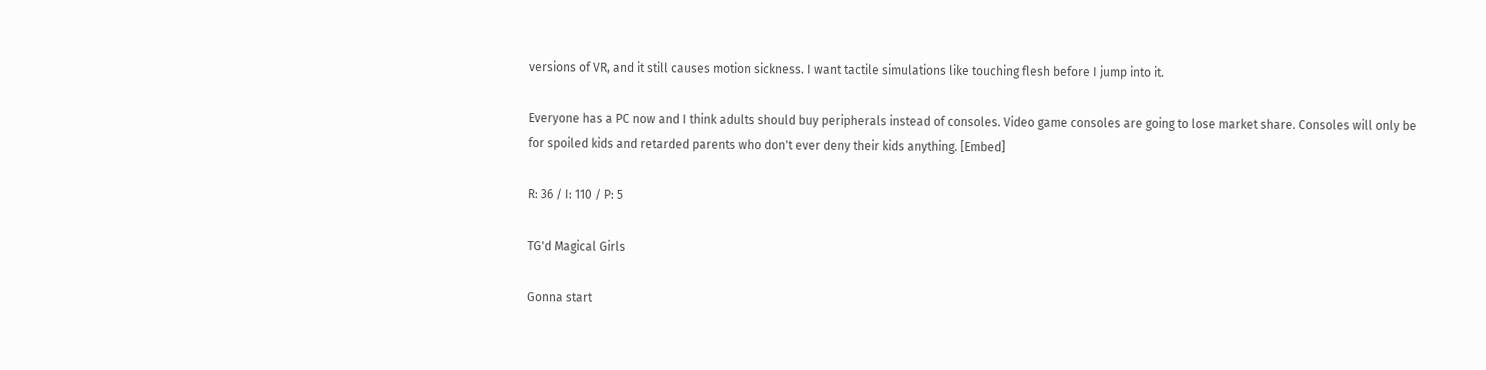versions of VR, and it still causes motion sickness. I want tactile simulations like touching flesh before I jump into it.

Everyone has a PC now and I think adults should buy peripherals instead of consoles. Video game consoles are going to lose market share. Consoles will only be for spoiled kids and retarded parents who don't ever deny their kids anything. [Embed]

R: 36 / I: 110 / P: 5

TG'd Magical Girls

Gonna start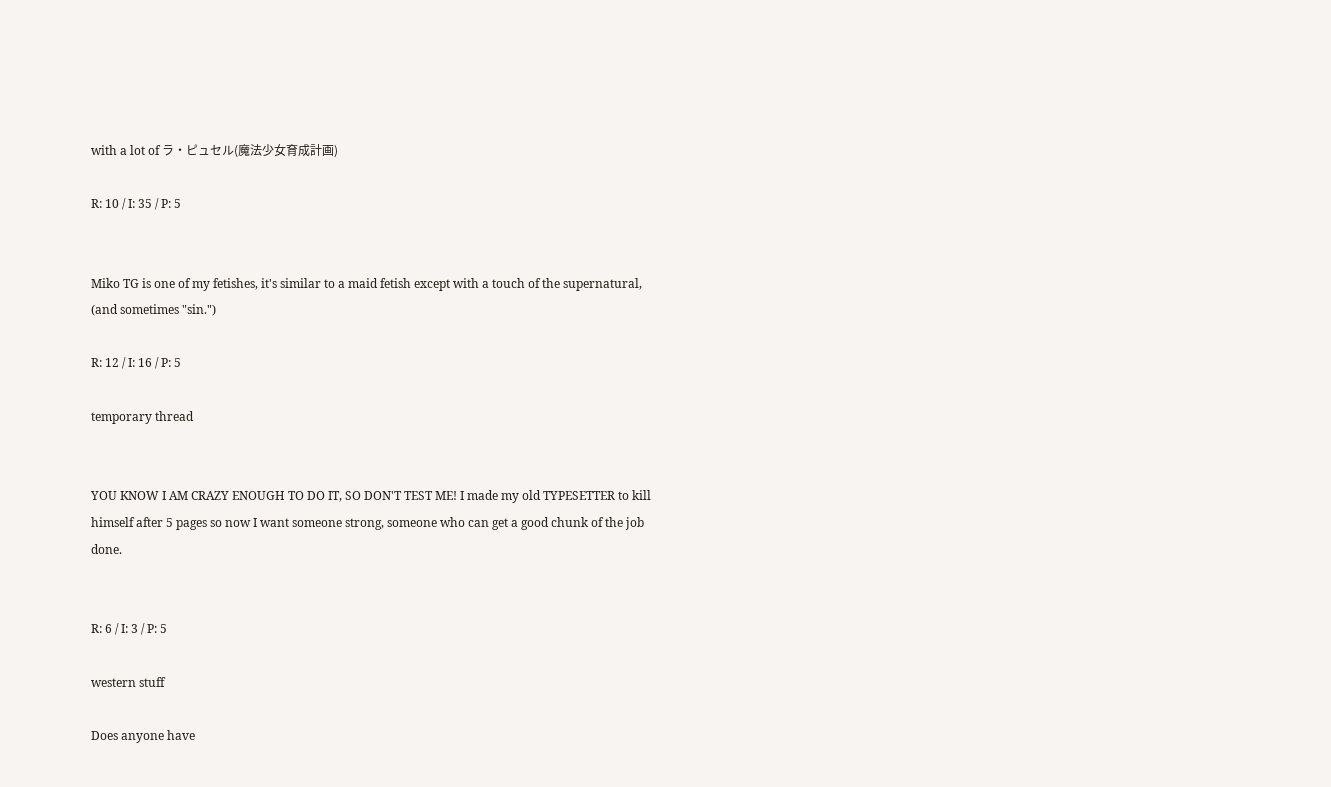with a lot of ラ・ピュセル(魔法少女育成計画)

R: 10 / I: 35 / P: 5


Miko TG is one of my fetishes, it's similar to a maid fetish except with a touch of the supernatural, (and sometimes "sin.")

R: 12 / I: 16 / P: 5

temporary thread


YOU KNOW I AM CRAZY ENOUGH TO DO IT, SO DON'T TEST ME! I made my old TYPESETTER to kill himself after 5 pages so now I want someone strong, someone who can get a good chunk of the job done.


R: 6 / I: 3 / P: 5

western stuff

Does anyone have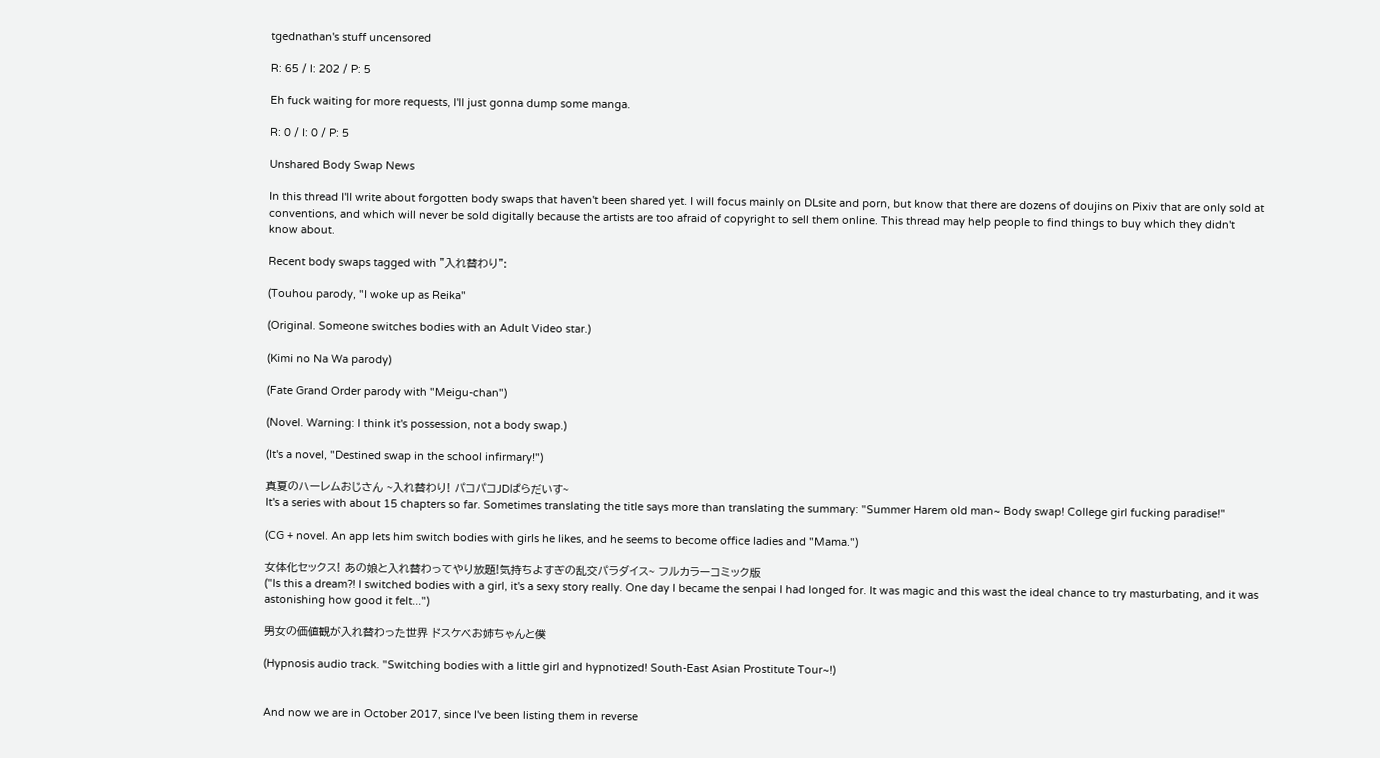tgednathan's stuff uncensored

R: 65 / I: 202 / P: 5

Eh fuck waiting for more requests, I'll just gonna dump some manga.

R: 0 / I: 0 / P: 5

Unshared Body Swap News

In this thread I'll write about forgotten body swaps that haven't been shared yet. I will focus mainly on DLsite and porn, but know that there are dozens of doujins on Pixiv that are only sold at conventions, and which will never be sold digitally because the artists are too afraid of copyright to sell them online. This thread may help people to find things to buy which they didn't know about.

Recent body swaps tagged with "入れ替わり":

(Touhou parody, "I woke up as Reika"

(Original. Someone switches bodies with an Adult Video star.)

(Kimi no Na Wa parody)

(Fate Grand Order parody with "Meigu-chan")

(Novel. Warning: I think it's possession, not a body swap.)

(It's a novel, "Destined swap in the school infirmary!")

真夏のハーレムおじさん ~入れ替わり! パコパコJDぱらだいす~
It's a series with about 15 chapters so far. Sometimes translating the title says more than translating the summary: "Summer Harem old man~ Body swap! College girl fucking paradise!"

(CG + novel. An app lets him switch bodies with girls he likes, and he seems to become office ladies and "Mama.")

女体化セックス! あの娘と入れ替わってやり放題!気持ちよすぎの乱交パラダイス~ フルカラーコミック版
("Is this a dream?! I switched bodies with a girl, it's a sexy story really. One day I became the senpai I had longed for. It was magic and this wast the ideal chance to try masturbating, and it was astonishing how good it felt...")

男女の価値観が入れ替わった世界 ドスケベお姉ちゃんと僕

(Hypnosis audio track. "Switching bodies with a little girl and hypnotized! South-East Asian Prostitute Tour~!)


And now we are in October 2017, since I've been listing them in reverse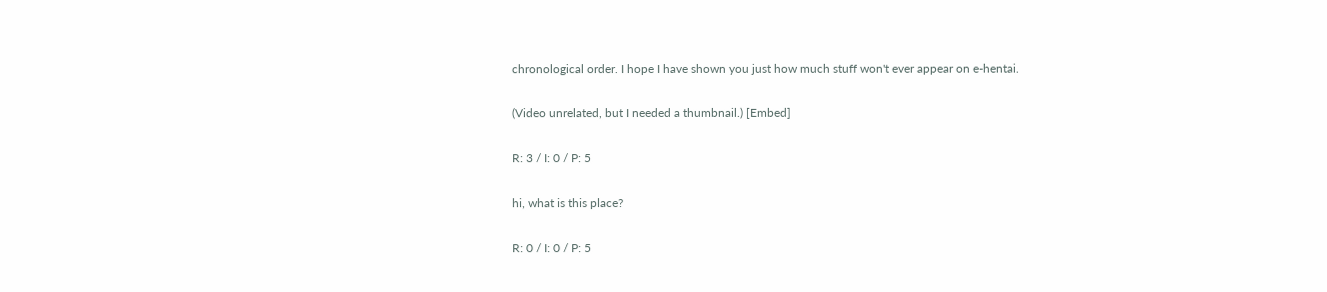chronological order. I hope I have shown you just how much stuff won't ever appear on e-hentai.

(Video unrelated, but I needed a thumbnail.) [Embed]

R: 3 / I: 0 / P: 5

hi, what is this place?

R: 0 / I: 0 / P: 5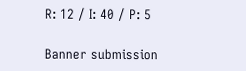R: 12 / I: 40 / P: 5

Banner submission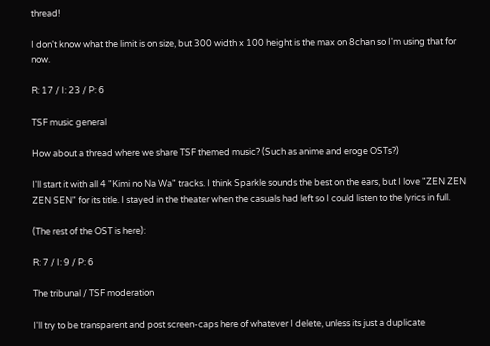thread!

I don't know what the limit is on size, but 300 width x 100 height is the max on 8chan so I'm using that for now.

R: 17 / I: 23 / P: 6

TSF music general

How about a thread where we share TSF themed music? (Such as anime and eroge OSTs?)

I'll start it with all 4 "Kimi no Na Wa" tracks. I think Sparkle sounds the best on the ears, but I love "ZEN ZEN ZEN SEN" for its title. I stayed in the theater when the casuals had left so I could listen to the lyrics in full.

(The rest of the OST is here):

R: 7 / I: 9 / P: 6

The tribunal / TSF moderation

I'll try to be transparent and post screen-caps here of whatever I delete, unless its just a duplicate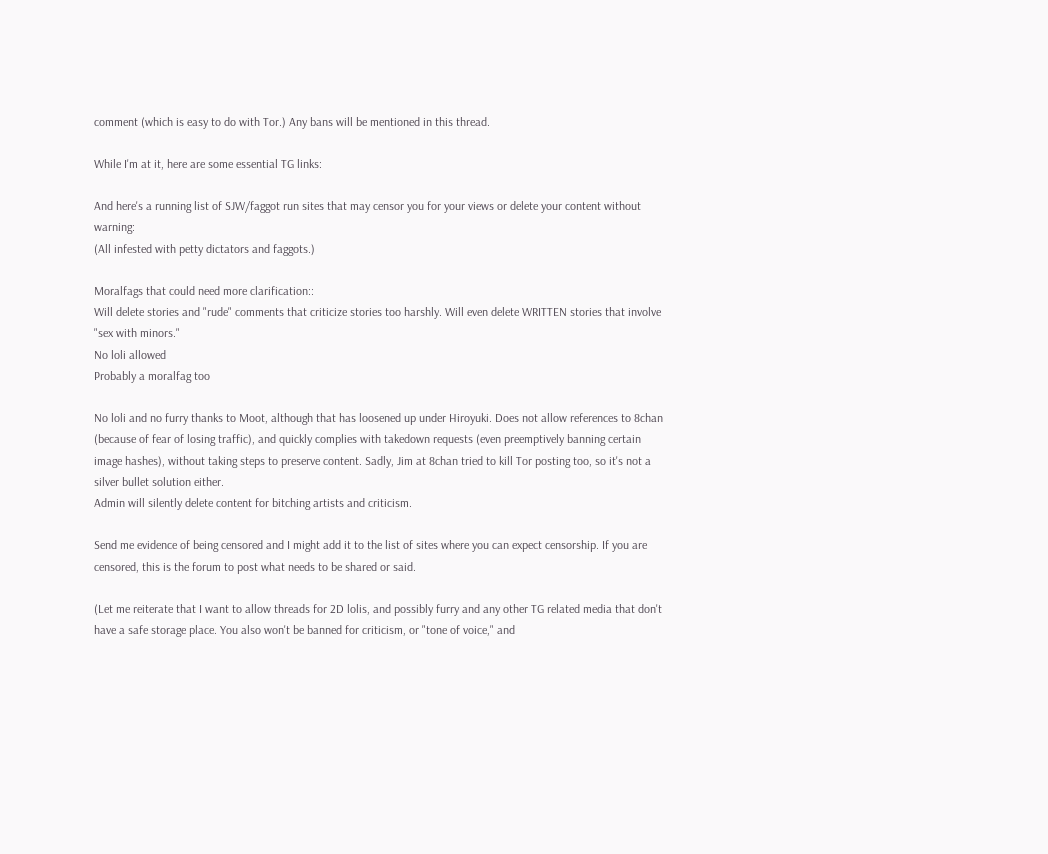comment (which is easy to do with Tor.) Any bans will be mentioned in this thread.

While I'm at it, here are some essential TG links:

And here's a running list of SJW/faggot run sites that may censor you for your views or delete your content without warning:
(All infested with petty dictators and faggots.)

Moralfags that could need more clarification::
Will delete stories and "rude" comments that criticize stories too harshly. Will even delete WRITTEN stories that involve "sex with minors."
No loli allowed
Probably a moralfag too

No loli and no furry thanks to Moot, although that has loosened up under Hiroyuki. Does not allow references to 8chan (because of fear of losing traffic), and quickly complies with takedown requests (even preemptively banning certain image hashes), without taking steps to preserve content. Sadly, Jim at 8chan tried to kill Tor posting too, so it's not a silver bullet solution either.
Admin will silently delete content for bitching artists and criticism.

Send me evidence of being censored and I might add it to the list of sites where you can expect censorship. If you are censored, this is the forum to post what needs to be shared or said.

(Let me reiterate that I want to allow threads for 2D lolis, and possibly furry and any other TG related media that don't have a safe storage place. You also won't be banned for criticism, or "tone of voice," and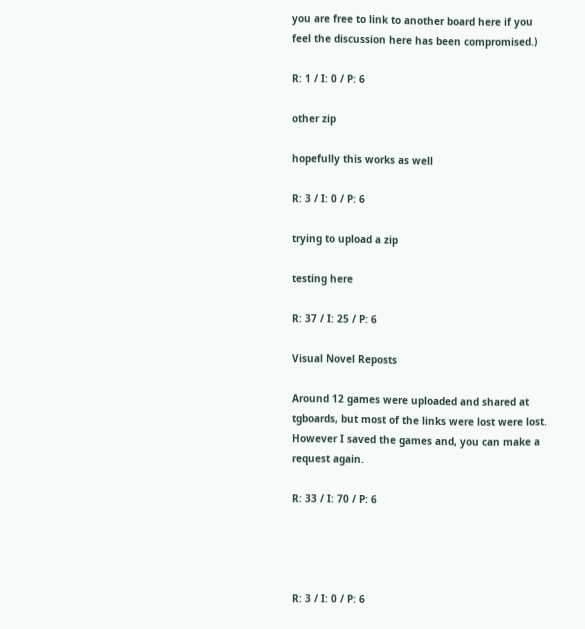you are free to link to another board here if you feel the discussion here has been compromised.)

R: 1 / I: 0 / P: 6

other zip

hopefully this works as well

R: 3 / I: 0 / P: 6

trying to upload a zip

testing here

R: 37 / I: 25 / P: 6

Visual Novel Reposts

Around 12 games were uploaded and shared at tgboards, but most of the links were lost were lost. However I saved the games and, you can make a request again.

R: 33 / I: 70 / P: 6




R: 3 / I: 0 / P: 6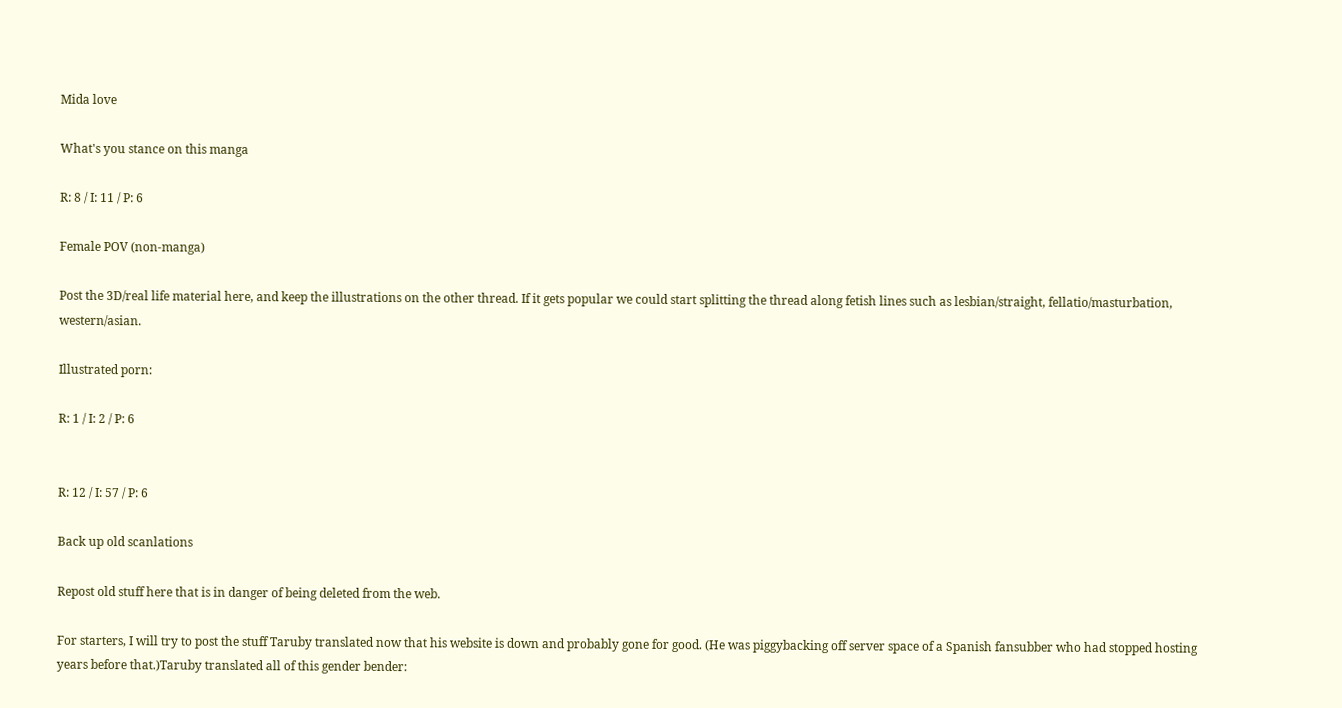Mida love

What's you stance on this manga

R: 8 / I: 11 / P: 6

Female POV (non-manga)

Post the 3D/real life material here, and keep the illustrations on the other thread. If it gets popular we could start splitting the thread along fetish lines such as lesbian/straight, fellatio/masturbation, western/asian.

Illustrated porn:

R: 1 / I: 2 / P: 6


R: 12 / I: 57 / P: 6

Back up old scanlations

Repost old stuff here that is in danger of being deleted from the web.

For starters, I will try to post the stuff Taruby translated now that his website is down and probably gone for good. (He was piggybacking off server space of a Spanish fansubber who had stopped hosting years before that.)Taruby translated all of this gender bender: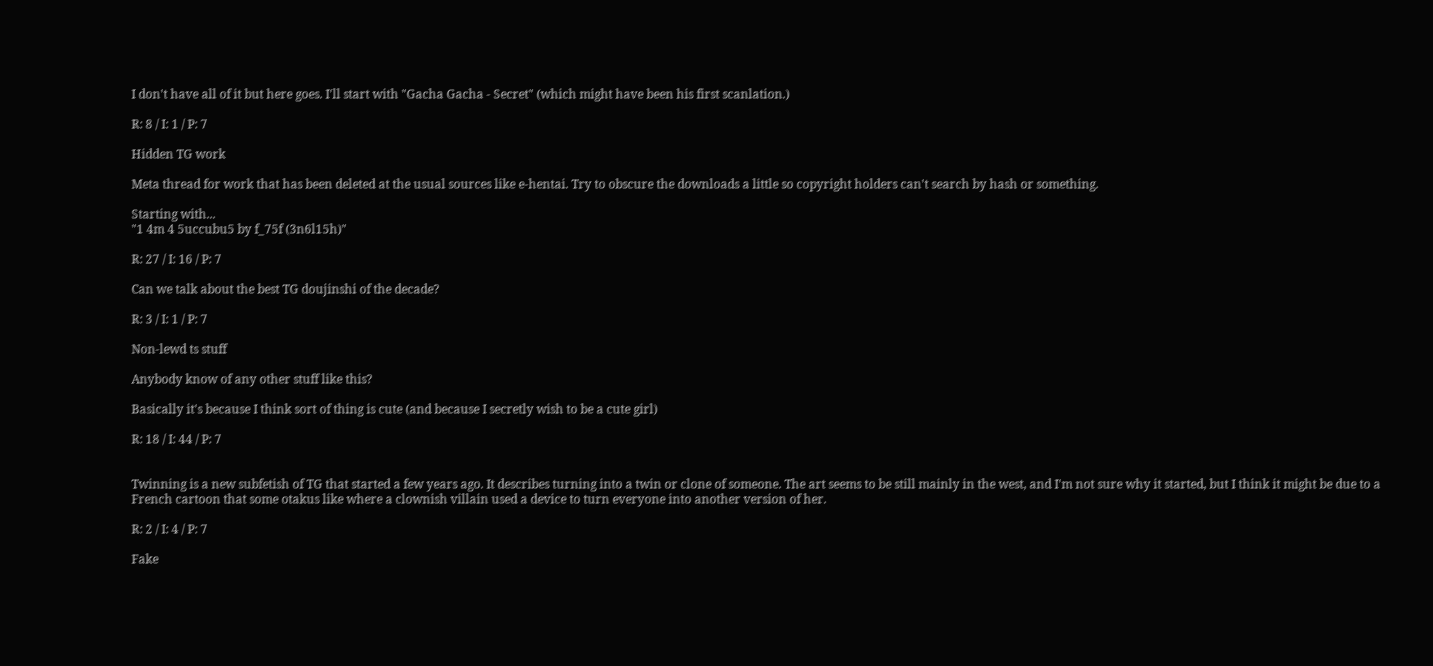I don't have all of it but here goes. I'll start with "Gacha Gacha - Secret" (which might have been his first scanlation.)

R: 8 / I: 1 / P: 7

Hidden TG work

Meta thread for work that has been deleted at the usual sources like e-hentai. Try to obscure the downloads a little so copyright holders can't search by hash or something.

Starting with...
"1 4m 4 5uccubu5 by f_75f (3n6l15h)"

R: 27 / I: 16 / P: 7

Can we talk about the best TG doujinshi of the decade?

R: 3 / I: 1 / P: 7

Non-lewd ts stuff

Anybody know of any other stuff like this?

Basically it's because I think sort of thing is cute (and because I secretly wish to be a cute girl)

R: 18 / I: 44 / P: 7


Twinning is a new subfetish of TG that started a few years ago. It describes turning into a twin or clone of someone. The art seems to be still mainly in the west, and I'm not sure why it started, but I think it might be due to a French cartoon that some otakus like where a clownish villain used a device to turn everyone into another version of her.

R: 2 / I: 4 / P: 7

Fake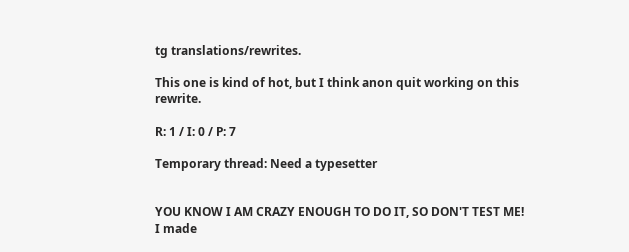tg translations/rewrites.

This one is kind of hot, but I think anon quit working on this rewrite.

R: 1 / I: 0 / P: 7

Temporary thread: Need a typesetter


YOU KNOW I AM CRAZY ENOUGH TO DO IT, SO DON'T TEST ME! I made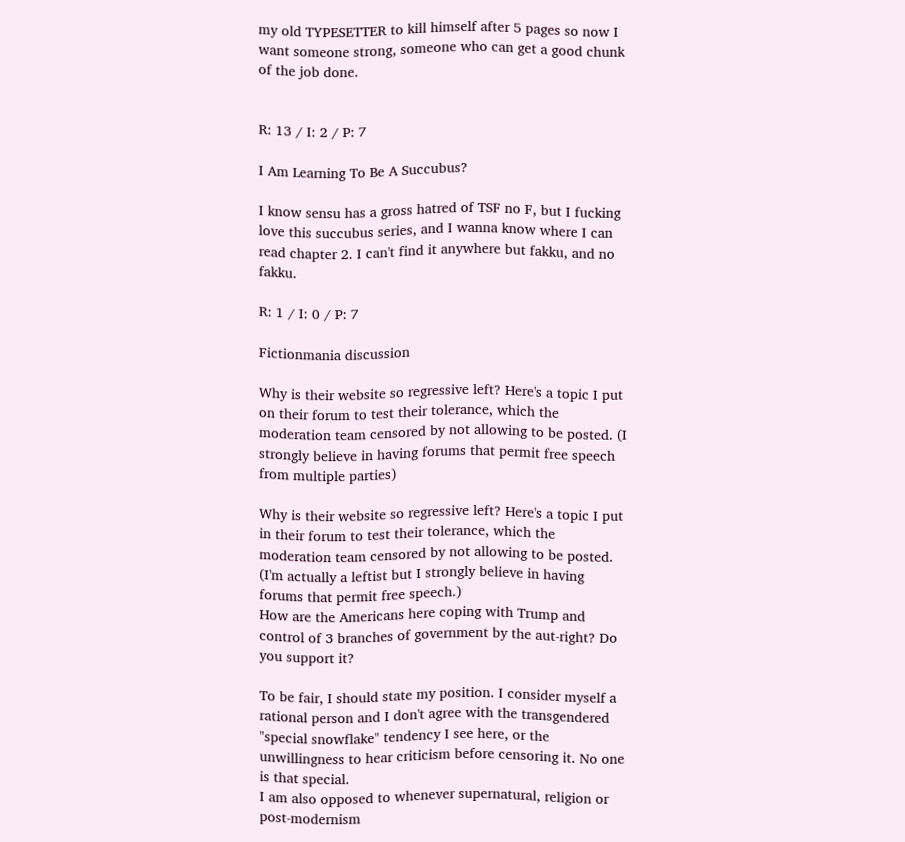my old TYPESETTER to kill himself after 5 pages so now I want someone strong, someone who can get a good chunk of the job done.


R: 13 / I: 2 / P: 7

I Am Learning To Be A Succubus?

I know sensu has a gross hatred of TSF no F, but I fucking love this succubus series, and I wanna know where I can read chapter 2. I can't find it anywhere but fakku, and no fakku.

R: 1 / I: 0 / P: 7

Fictionmania discussion

Why is their website so regressive left? Here's a topic I put on their forum to test their tolerance, which the moderation team censored by not allowing to be posted. (I strongly believe in having forums that permit free speech from multiple parties)

Why is their website so regressive left? Here's a topic I put in their forum to test their tolerance, which the moderation team censored by not allowing to be posted. (I'm actually a leftist but I strongly believe in having forums that permit free speech.)
How are the Americans here coping with Trump and control of 3 branches of government by the aut-right? Do you support it?

To be fair, I should state my position. I consider myself a rational person and I don't agree with the transgendered "special snowflake" tendency I see here, or the unwillingness to hear criticism before censoring it. No one is that special.
I am also opposed to whenever supernatural, religion or post-modernism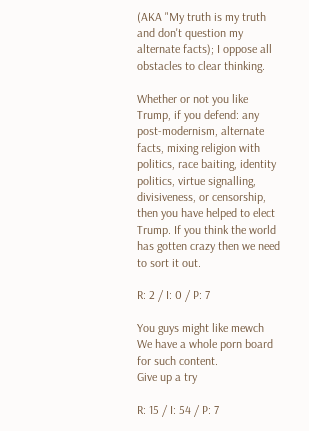(AKA "My truth is my truth and don't question my alternate facts); I oppose all obstacles to clear thinking.

Whether or not you like Trump, if you defend: any post-modernism, alternate facts, mixing religion with politics, race baiting, identity politics, virtue signalling, divisiveness, or censorship, then you have helped to elect Trump. If you think the world has gotten crazy then we need to sort it out.

R: 2 / I: 0 / P: 7

You guys might like mewch
We have a whole porn board for such content.
Give up a try

R: 15 / I: 54 / P: 7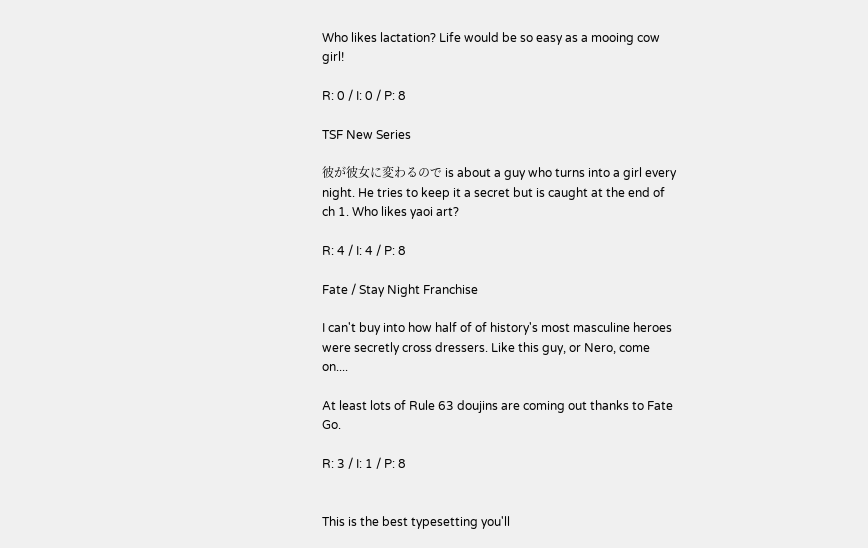Who likes lactation? Life would be so easy as a mooing cow girl!

R: 0 / I: 0 / P: 8

TSF New Series

彼が彼女に変わるので is about a guy who turns into a girl every night. He tries to keep it a secret but is caught at the end of ch 1. Who likes yaoi art?

R: 4 / I: 4 / P: 8

Fate / Stay Night Franchise

I can't buy into how half of of history's most masculine heroes were secretly cross dressers. Like this guy, or Nero, come on....

At least lots of Rule 63 doujins are coming out thanks to Fate Go.

R: 3 / I: 1 / P: 8


This is the best typesetting you'll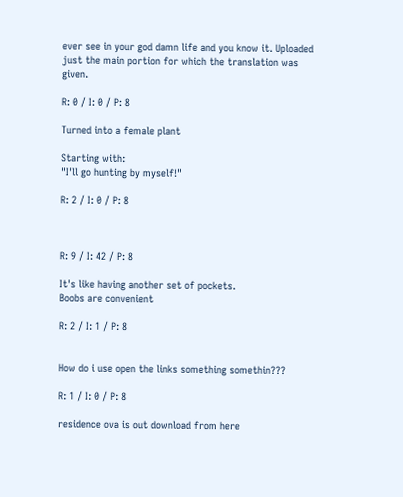ever see in your god damn life and you know it. Uploaded just the main portion for which the translation was given.

R: 0 / I: 0 / P: 8

Turned into a female plant

Starting with:
"I'll go hunting by myself!"

R: 2 / I: 0 / P: 8



R: 9 / I: 42 / P: 8

It's like having another set of pockets.
Boobs are convenient

R: 2 / I: 1 / P: 8


How do i use open the links something somethin???

R: 1 / I: 0 / P: 8

residence ova is out download from here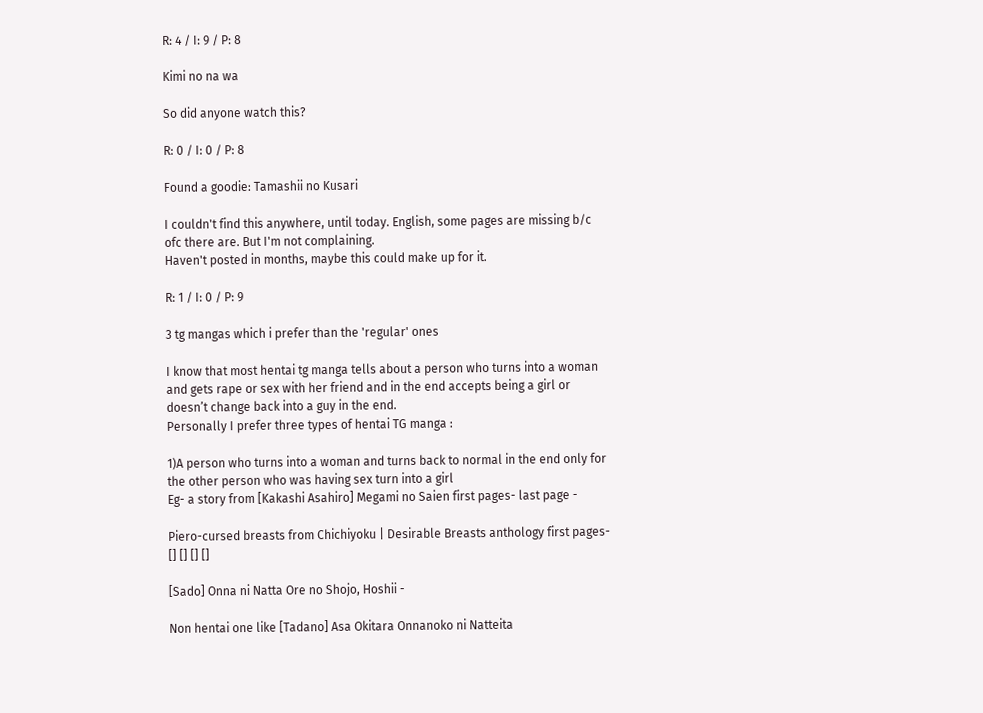R: 4 / I: 9 / P: 8

Kimi no na wa

So did anyone watch this?

R: 0 / I: 0 / P: 8

Found a goodie: Tamashii no Kusari

I couldn't find this anywhere, until today. English, some pages are missing b/c ofc there are. But I'm not complaining.
Haven't posted in months, maybe this could make up for it.

R: 1 / I: 0 / P: 9

3 tg mangas which i prefer than the 'regular' ones

I know that most hentai tg manga tells about a person who turns into a woman and gets rape or sex with her friend and in the end accepts being a girl or doesn’t change back into a guy in the end.
Personally I prefer three types of hentai TG manga :

1)A person who turns into a woman and turns back to normal in the end only for the other person who was having sex turn into a girl
Eg- a story from [Kakashi Asahiro] Megami no Saien first pages- last page -

Piero-cursed breasts from Chichiyoku | Desirable Breasts anthology first pages- [] [] [] []

[Sado] Onna ni Natta Ore no Shojo, Hoshii -

Non hentai one like [Tadano] Asa Okitara Onnanoko ni Natteita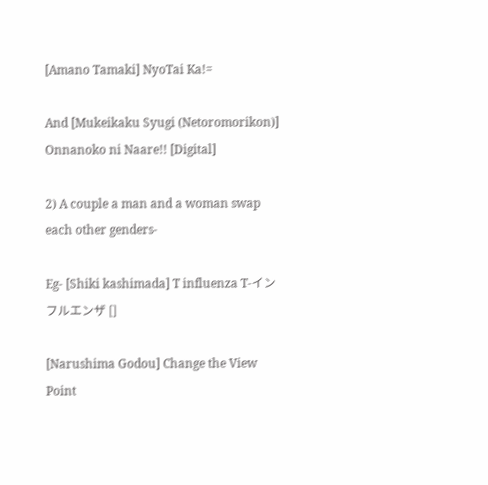[Amano Tamaki] NyoTai Ka!=

And [Mukeikaku Syugi (Netoromorikon)] Onnanoko ni Naare!! [Digital]

2) A couple a man and a woman swap each other genders-

Eg- [Shiki kashimada] T influenza T-インフルエンザ []

[Narushima Godou] Change the View Point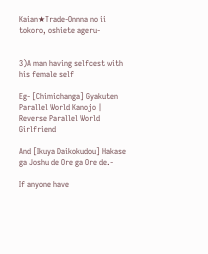Kaian★Trade-Onnna no ii tokoro, oshiete ageru-


3)A man having selfcest with his female self

Eg- [Chimichanga] Gyakuten Parallel World Kanojo | Reverse Parallel World Girlfriend

And [Ikuya Daikokudou] Hakase ga Joshu de Ore ga Ore de.-

If anyone have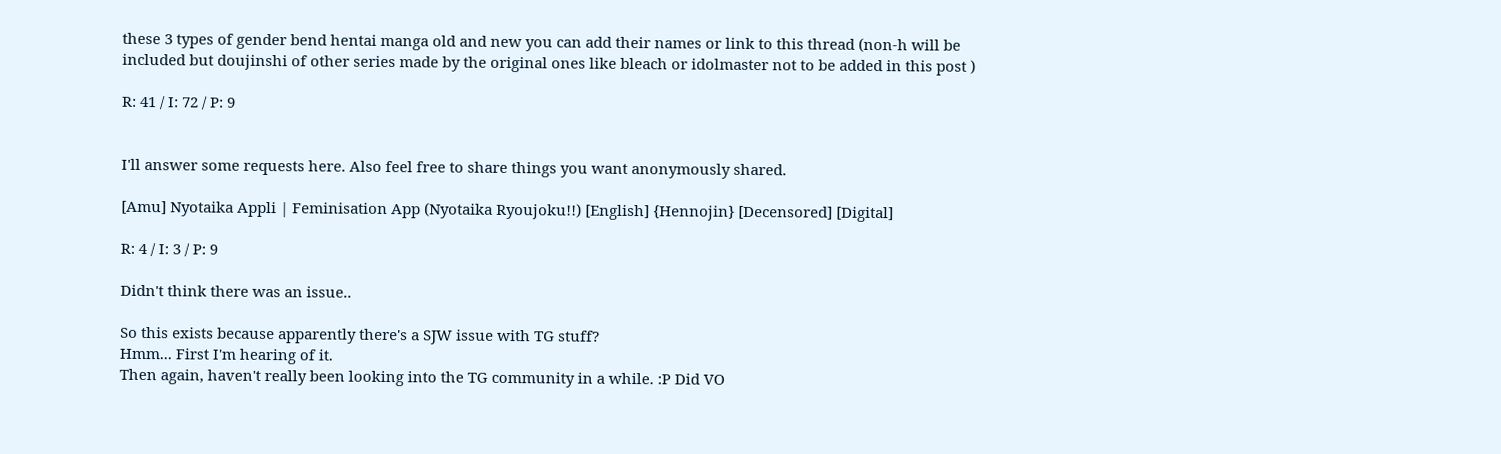these 3 types of gender bend hentai manga old and new you can add their names or link to this thread (non-h will be included but doujinshi of other series made by the original ones like bleach or idolmaster not to be added in this post )

R: 41 / I: 72 / P: 9


I'll answer some requests here. Also feel free to share things you want anonymously shared.

[Amu] Nyotaika Appli | Feminisation App (Nyotaika Ryoujoku!!) [English] {Hennojin} [Decensored] [Digital]

R: 4 / I: 3 / P: 9

Didn't think there was an issue..

So this exists because apparently there's a SJW issue with TG stuff?
Hmm... First I'm hearing of it.
Then again, haven't really been looking into the TG community in a while. :P Did VO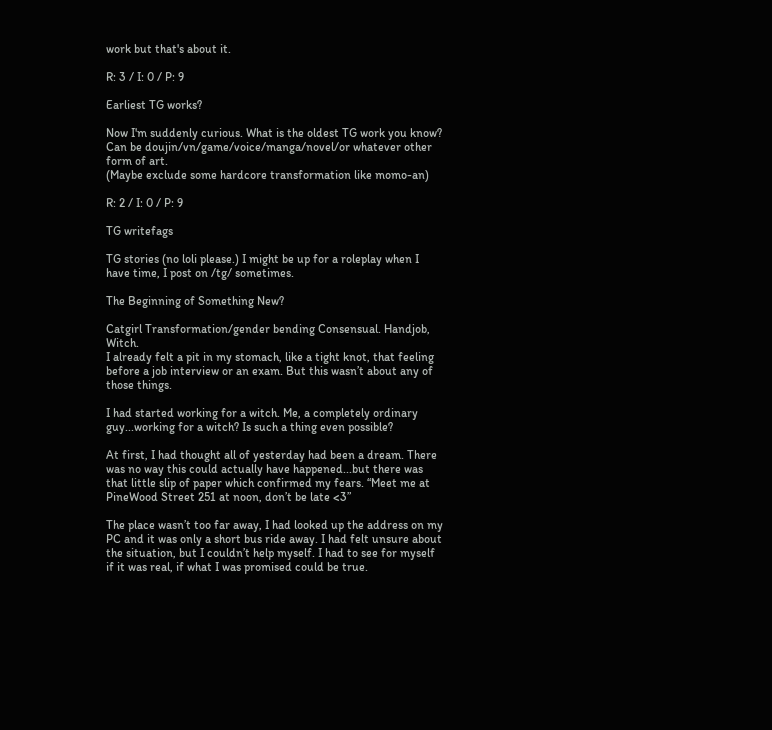work but that's about it.

R: 3 / I: 0 / P: 9

Earliest TG works?

Now I'm suddenly curious. What is the oldest TG work you know? Can be doujin/vn/game/voice/manga/novel/or whatever other form of art.
(Maybe exclude some hardcore transformation like momo-an)

R: 2 / I: 0 / P: 9

TG writefags

TG stories (no loli please.) I might be up for a roleplay when I have time, I post on /tg/ sometimes.

The Beginning of Something New?

Catgirl Transformation/gender bending Consensual. Handjob, Witch.
I already felt a pit in my stomach, like a tight knot, that feeling before a job interview or an exam. But this wasn’t about any of those things.

I had started working for a witch. Me, a completely ordinary guy...working for a witch? Is such a thing even possible?

At first, I had thought all of yesterday had been a dream. There was no way this could actually have happened...but there was that little slip of paper which confirmed my fears. “Meet me at PineWood Street 251 at noon, don’t be late <3”

The place wasn’t too far away, I had looked up the address on my PC and it was only a short bus ride away. I had felt unsure about the situation, but I couldn’t help myself. I had to see for myself if it was real, if what I was promised could be true.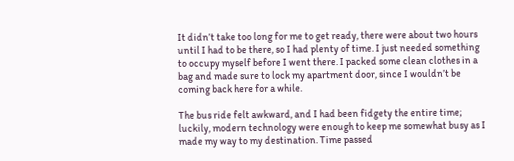It didn’t take too long for me to get ready, there were about two hours until I had to be there, so I had plenty of time. I just needed something to occupy myself before I went there. I packed some clean clothes in a bag and made sure to lock my apartment door, since I wouldn’t be coming back here for a while.

The bus ride felt awkward, and I had been fidgety the entire time; luckily, modern technology were enough to keep me somewhat busy as I made my way to my destination. Time passed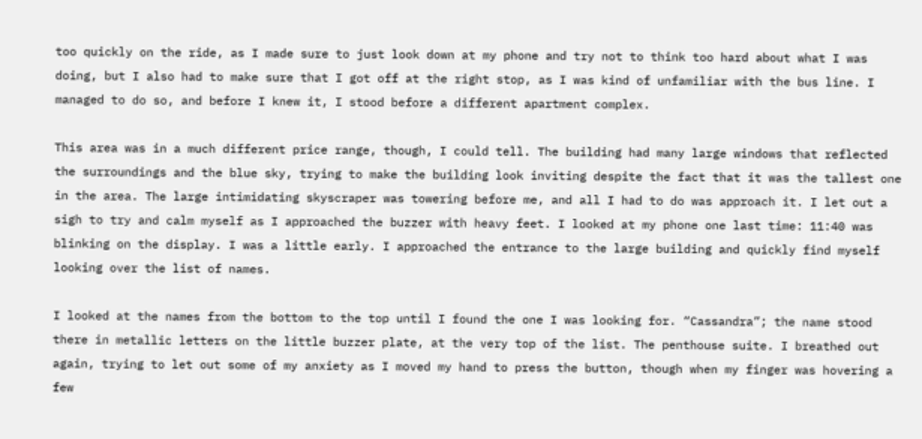too quickly on the ride, as I made sure to just look down at my phone and try not to think too hard about what I was doing, but I also had to make sure that I got off at the right stop, as I was kind of unfamiliar with the bus line. I managed to do so, and before I knew it, I stood before a different apartment complex.

This area was in a much different price range, though, I could tell. The building had many large windows that reflected the surroundings and the blue sky, trying to make the building look inviting despite the fact that it was the tallest one in the area. The large intimidating skyscraper was towering before me, and all I had to do was approach it. I let out a sigh to try and calm myself as I approached the buzzer with heavy feet. I looked at my phone one last time: 11:40 was blinking on the display. I was a little early. I approached the entrance to the large building and quickly find myself looking over the list of names.

I looked at the names from the bottom to the top until I found the one I was looking for. “Cassandra”; the name stood there in metallic letters on the little buzzer plate, at the very top of the list. The penthouse suite. I breathed out again, trying to let out some of my anxiety as I moved my hand to press the button, though when my finger was hovering a few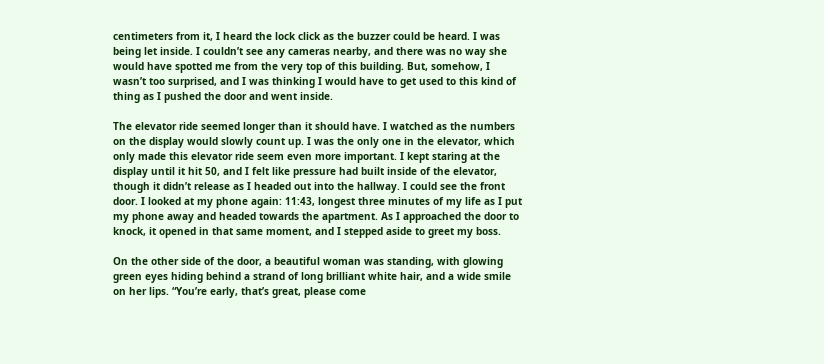centimeters from it, I heard the lock click as the buzzer could be heard. I was being let inside. I couldn’t see any cameras nearby, and there was no way she would have spotted me from the very top of this building. But, somehow, I wasn’t too surprised, and I was thinking I would have to get used to this kind of thing as I pushed the door and went inside.

The elevator ride seemed longer than it should have. I watched as the numbers on the display would slowly count up. I was the only one in the elevator, which only made this elevator ride seem even more important. I kept staring at the display until it hit 50, and I felt like pressure had built inside of the elevator, though it didn’t release as I headed out into the hallway. I could see the front door. I looked at my phone again: 11:43, longest three minutes of my life as I put my phone away and headed towards the apartment. As I approached the door to knock, it opened in that same moment, and I stepped aside to greet my boss.

On the other side of the door, a beautiful woman was standing, with glowing green eyes hiding behind a strand of long brilliant white hair, and a wide smile on her lips. “You’re early, that’s great, please come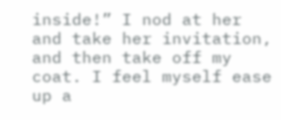inside!” I nod at her and take her invitation, and then take off my coat. I feel myself ease up a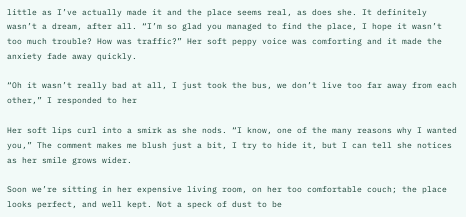little as I’ve actually made it and the place seems real, as does she. It definitely wasn’t a dream, after all. “I’m so glad you managed to find the place, I hope it wasn’t too much trouble? How was traffic?” Her soft peppy voice was comforting and it made the anxiety fade away quickly.

“Oh it wasn’t really bad at all, I just took the bus, we don’t live too far away from each other,” I responded to her

Her soft lips curl into a smirk as she nods. “I know, one of the many reasons why I wanted you,” The comment makes me blush just a bit, I try to hide it, but I can tell she notices as her smile grows wider.

Soon we’re sitting in her expensive living room, on her too comfortable couch; the place looks perfect, and well kept. Not a speck of dust to be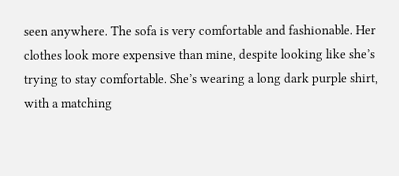seen anywhere. The sofa is very comfortable and fashionable. Her clothes look more expensive than mine, despite looking like she’s trying to stay comfortable. She’s wearing a long dark purple shirt, with a matching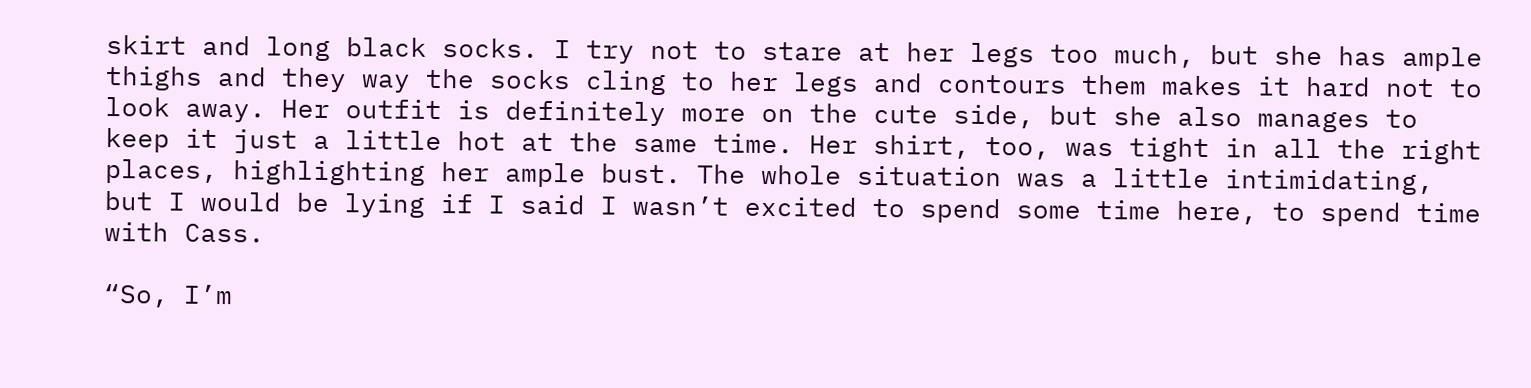skirt and long black socks. I try not to stare at her legs too much, but she has ample thighs and they way the socks cling to her legs and contours them makes it hard not to look away. Her outfit is definitely more on the cute side, but she also manages to keep it just a little hot at the same time. Her shirt, too, was tight in all the right places, highlighting her ample bust. The whole situation was a little intimidating, but I would be lying if I said I wasn’t excited to spend some time here, to spend time with Cass.

“So, I’m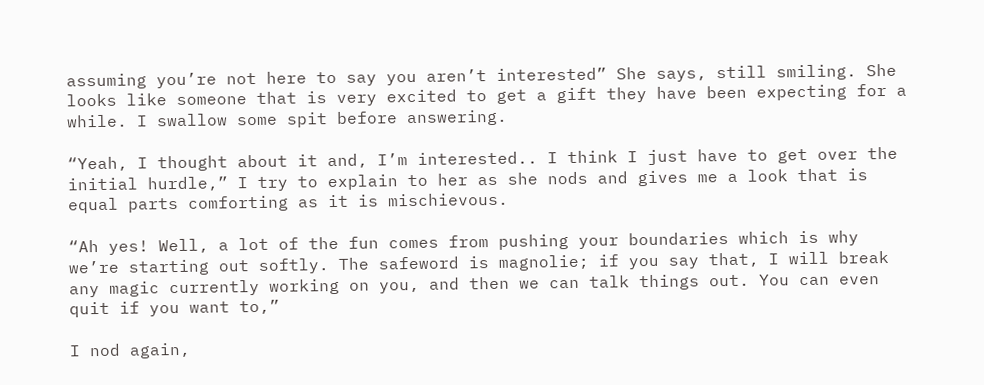assuming you’re not here to say you aren’t interested” She says, still smiling. She looks like someone that is very excited to get a gift they have been expecting for a while. I swallow some spit before answering.

“Yeah, I thought about it and, I’m interested.. I think I just have to get over the initial hurdle,” I try to explain to her as she nods and gives me a look that is equal parts comforting as it is mischievous.

“Ah yes! Well, a lot of the fun comes from pushing your boundaries which is why we’re starting out softly. The safeword is magnolie; if you say that, I will break any magic currently working on you, and then we can talk things out. You can even quit if you want to,”

I nod again,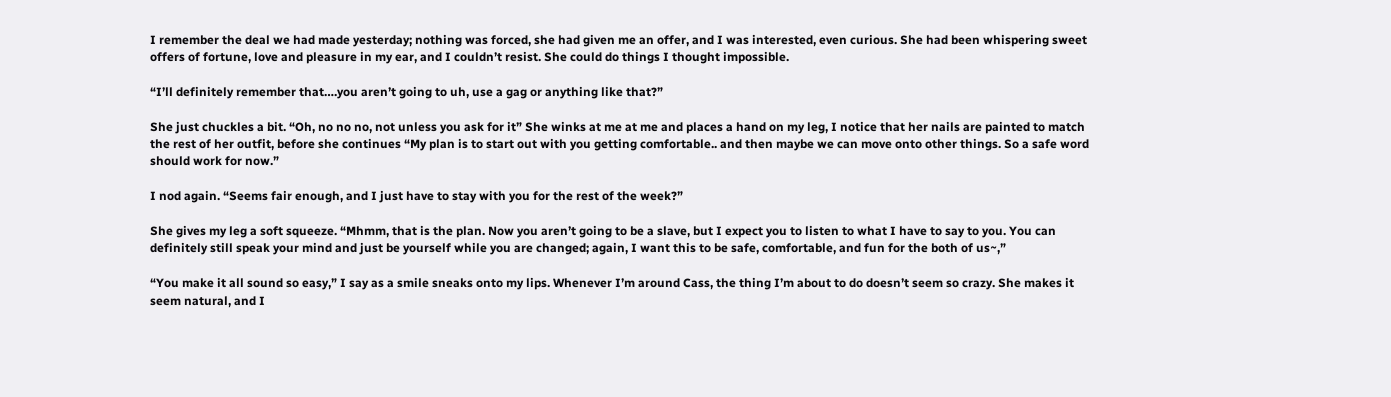I remember the deal we had made yesterday; nothing was forced, she had given me an offer, and I was interested, even curious. She had been whispering sweet offers of fortune, love and pleasure in my ear, and I couldn’t resist. She could do things I thought impossible.

“I’ll definitely remember that….you aren’t going to uh, use a gag or anything like that?”

She just chuckles a bit. “Oh, no no no, not unless you ask for it” She winks at me at me and places a hand on my leg, I notice that her nails are painted to match the rest of her outfit, before she continues “My plan is to start out with you getting comfortable.. and then maybe we can move onto other things. So a safe word should work for now.”

I nod again. “Seems fair enough, and I just have to stay with you for the rest of the week?”

She gives my leg a soft squeeze. “Mhmm, that is the plan. Now you aren’t going to be a slave, but I expect you to listen to what I have to say to you. You can definitely still speak your mind and just be yourself while you are changed; again, I want this to be safe, comfortable, and fun for the both of us~,”

“You make it all sound so easy,” I say as a smile sneaks onto my lips. Whenever I’m around Cass, the thing I’m about to do doesn’t seem so crazy. She makes it seem natural, and I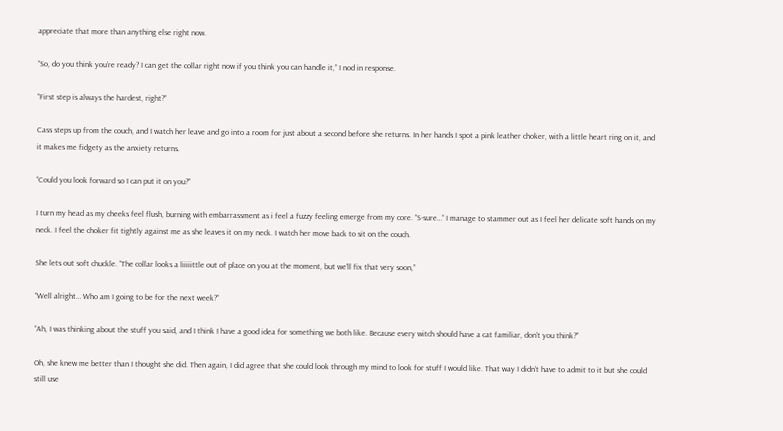appreciate that more than anything else right now.

“So, do you think you’re ready? I can get the collar right now if you think you can handle it,” I nod in response.

“First step is always the hardest, right?”

Cass steps up from the couch, and I watch her leave and go into a room for just about a second before she returns. In her hands I spot a pink leather choker, with a little heart ring on it, and it makes me fidgety as the anxiety returns.

“Could you look forward so I can put it on you?”

I turn my head as my cheeks feel flush, burning with embarrassment as i feel a fuzzy feeling emerge from my core. “S-sure…” I manage to stammer out as I feel her delicate soft hands on my neck. I feel the choker fit tightly against me as she leaves it on my neck. I watch her move back to sit on the couch.

She lets out soft chuckle. “The collar looks a liiiiittle out of place on you at the moment, but we’ll fix that very soon,”

“Well alright… Who am I going to be for the next week?”

“Ah, I was thinking about the stuff you said, and I think I have a good idea for something we both like. Because every witch should have a cat familiar, don’t you think?”

Oh, she knew me better than I thought she did. Then again, I did agree that she could look through my mind to look for stuff I would like. That way I didn’t have to admit to it but she could still use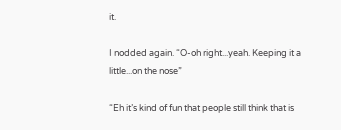it.

I nodded again. “O-oh right...yeah. Keeping it a little...on the nose”

“Eh it’s kind of fun that people still think that is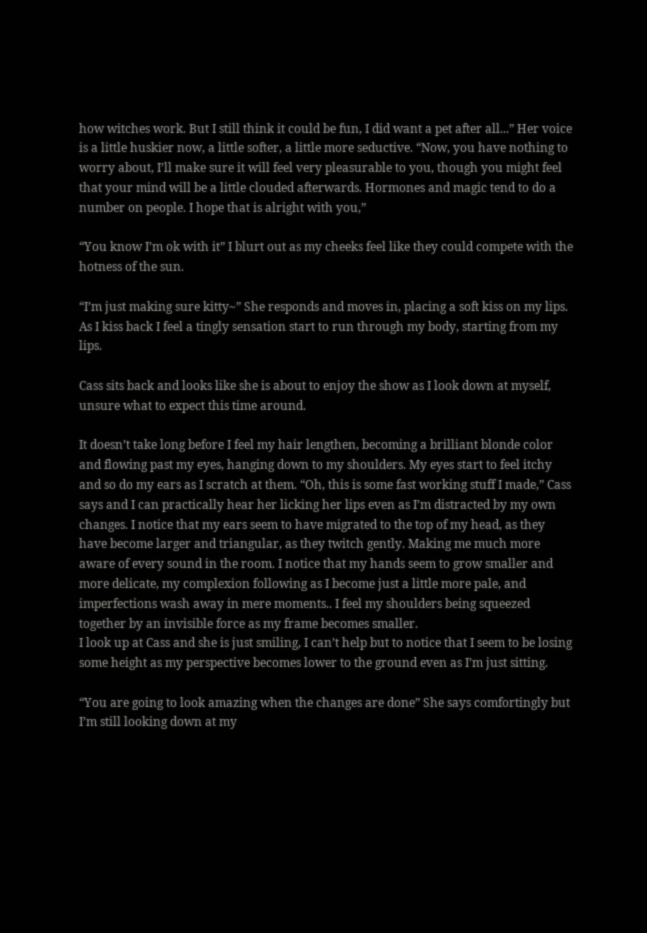how witches work. But I still think it could be fun, I did want a pet after all...” Her voice is a little huskier now, a little softer, a little more seductive. “Now, you have nothing to worry about, I’ll make sure it will feel very pleasurable to you, though you might feel that your mind will be a little clouded afterwards. Hormones and magic tend to do a number on people. I hope that is alright with you,”

“You know I’m ok with it” I blurt out as my cheeks feel like they could compete with the hotness of the sun.

“I’m just making sure kitty~” She responds and moves in, placing a soft kiss on my lips. As I kiss back I feel a tingly sensation start to run through my body, starting from my lips.

Cass sits back and looks like she is about to enjoy the show as I look down at myself, unsure what to expect this time around.

It doesn’t take long before I feel my hair lengthen, becoming a brilliant blonde color and flowing past my eyes, hanging down to my shoulders. My eyes start to feel itchy and so do my ears as I scratch at them. “Oh, this is some fast working stuff I made,” Cass says and I can practically hear her licking her lips even as I’m distracted by my own changes. I notice that my ears seem to have migrated to the top of my head, as they have become larger and triangular, as they twitch gently. Making me much more aware of every sound in the room. I notice that my hands seem to grow smaller and more delicate, my complexion following as I become just a little more pale, and imperfections wash away in mere moments.. I feel my shoulders being squeezed together by an invisible force as my frame becomes smaller.
I look up at Cass and she is just smiling, I can’t help but to notice that I seem to be losing some height as my perspective becomes lower to the ground even as I’m just sitting.

“You are going to look amazing when the changes are done” She says comfortingly but I’m still looking down at my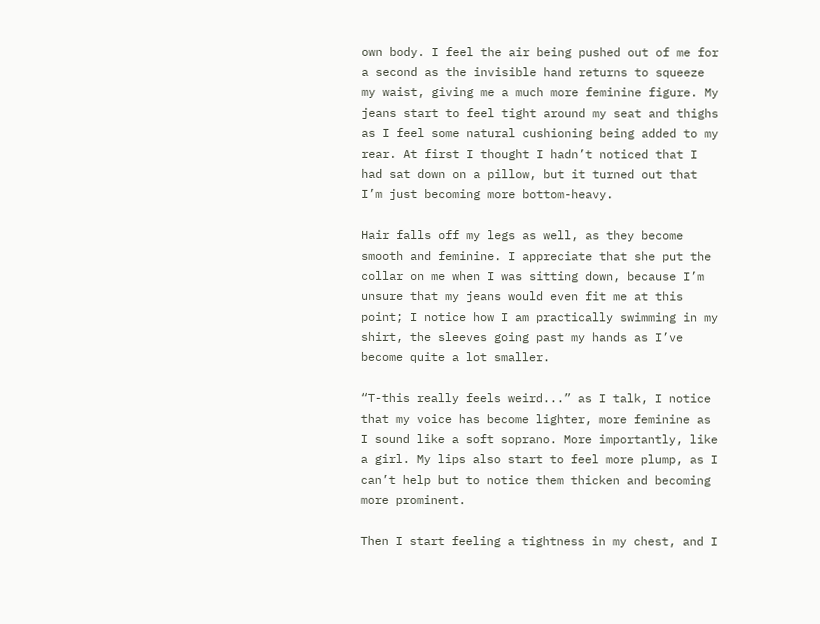own body. I feel the air being pushed out of me for a second as the invisible hand returns to squeeze my waist, giving me a much more feminine figure. My jeans start to feel tight around my seat and thighs as I feel some natural cushioning being added to my rear. At first I thought I hadn’t noticed that I had sat down on a pillow, but it turned out that I’m just becoming more bottom-heavy.

Hair falls off my legs as well, as they become smooth and feminine. I appreciate that she put the collar on me when I was sitting down, because I’m unsure that my jeans would even fit me at this point; I notice how I am practically swimming in my shirt, the sleeves going past my hands as I’ve become quite a lot smaller.

“T-this really feels weird...” as I talk, I notice that my voice has become lighter, more feminine as I sound like a soft soprano. More importantly, like a girl. My lips also start to feel more plump, as I can’t help but to notice them thicken and becoming more prominent.

Then I start feeling a tightness in my chest, and I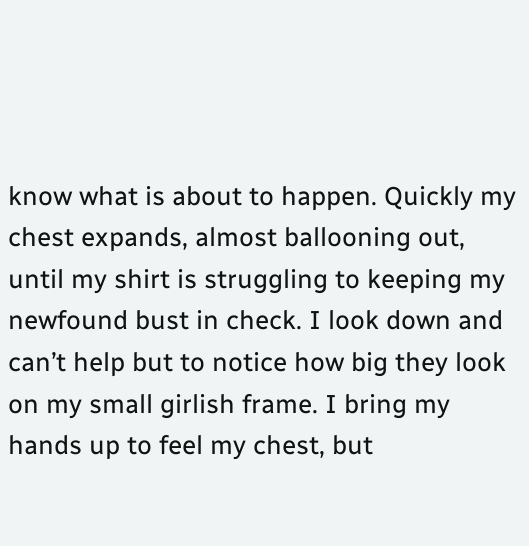know what is about to happen. Quickly my chest expands, almost ballooning out, until my shirt is struggling to keeping my newfound bust in check. I look down and can’t help but to notice how big they look on my small girlish frame. I bring my hands up to feel my chest, but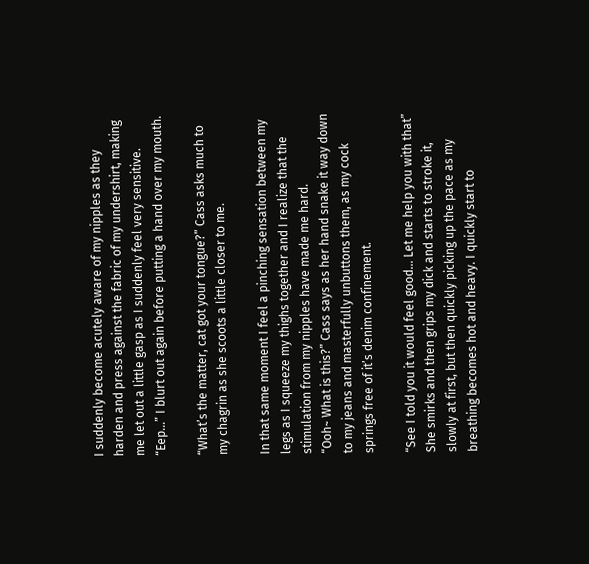I suddenly become acutely aware of my nipples as they harden and press against the fabric of my undershirt, making me let out a little gasp as I suddenly feel very sensitive. “Eep…” I blurt out again before putting a hand over my mouth.

“What’s the matter, cat got your tongue?” Cass asks much to my chagrin as she scoots a little closer to me.

In that same moment I feel a pinching sensation between my legs as I squeeze my thighs together and I realize that the stimulation from my nipples have made me hard.
“Ooh~ What is this?” Cass says as her hand snake it way down to my jeans and masterfully unbuttons them, as my cock springs free of it’s denim confinement.

“See I told you it would feel good… Let me help you with that” She smirks and then grips my dick and starts to stroke it, slowly at first, but then quickly picking up the pace as my breathing becomes hot and heavy. I quickly start to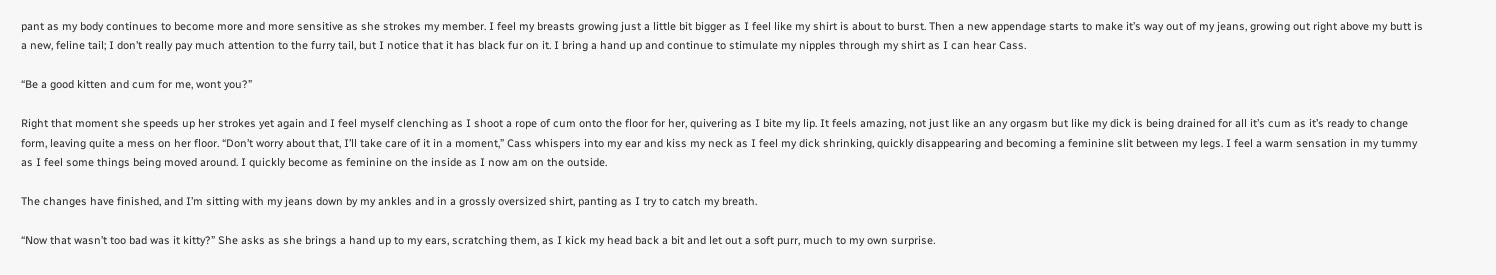pant as my body continues to become more and more sensitive as she strokes my member. I feel my breasts growing just a little bit bigger as I feel like my shirt is about to burst. Then a new appendage starts to make it’s way out of my jeans, growing out right above my butt is a new, feline tail; I don’t really pay much attention to the furry tail, but I notice that it has black fur on it. I bring a hand up and continue to stimulate my nipples through my shirt as I can hear Cass.

“Be a good kitten and cum for me, wont you?”

Right that moment she speeds up her strokes yet again and I feel myself clenching as I shoot a rope of cum onto the floor for her, quivering as I bite my lip. It feels amazing, not just like an any orgasm but like my dick is being drained for all it’s cum as it’s ready to change form, leaving quite a mess on her floor. “Don’t worry about that, I’ll take care of it in a moment,” Cass whispers into my ear and kiss my neck as I feel my dick shrinking, quickly disappearing and becoming a feminine slit between my legs. I feel a warm sensation in my tummy as I feel some things being moved around. I quickly become as feminine on the inside as I now am on the outside.

The changes have finished, and I’m sitting with my jeans down by my ankles and in a grossly oversized shirt, panting as I try to catch my breath.

“Now that wasn’t too bad was it kitty?” She asks as she brings a hand up to my ears, scratching them, as I kick my head back a bit and let out a soft purr, much to my own surprise.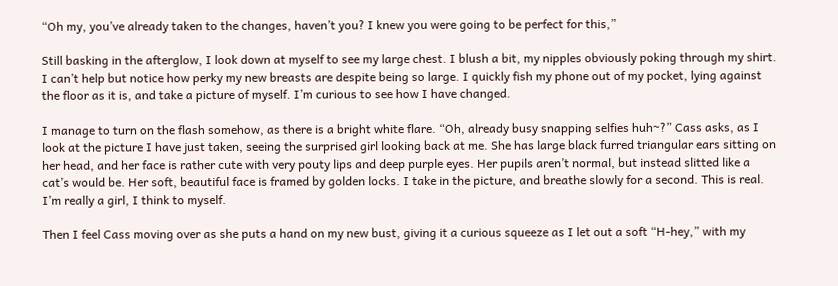“Oh my, you’ve already taken to the changes, haven’t you? I knew you were going to be perfect for this,”

Still basking in the afterglow, I look down at myself to see my large chest. I blush a bit, my nipples obviously poking through my shirt. I can’t help but notice how perky my new breasts are despite being so large. I quickly fish my phone out of my pocket, lying against the floor as it is, and take a picture of myself. I’m curious to see how I have changed.

I manage to turn on the flash somehow, as there is a bright white flare. “Oh, already busy snapping selfies huh~?” Cass asks, as I look at the picture I have just taken, seeing the surprised girl looking back at me. She has large black furred triangular ears sitting on her head, and her face is rather cute with very pouty lips and deep purple eyes. Her pupils aren’t normal, but instead slitted like a cat’s would be. Her soft, beautiful face is framed by golden locks. I take in the picture, and breathe slowly for a second. This is real. I’m really a girl, I think to myself.

Then I feel Cass moving over as she puts a hand on my new bust, giving it a curious squeeze as I let out a soft “H-hey,” with my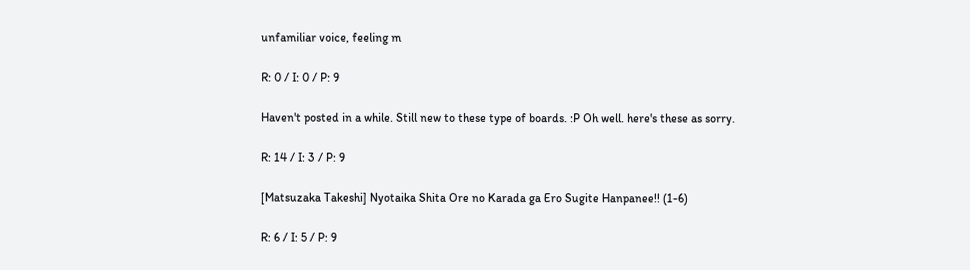unfamiliar voice, feeling m

R: 0 / I: 0 / P: 9

Haven't posted in a while. Still new to these type of boards. :P Oh well. here's these as sorry.

R: 14 / I: 3 / P: 9

[Matsuzaka Takeshi] Nyotaika Shita Ore no Karada ga Ero Sugite Hanpanee!! (1-6)

R: 6 / I: 5 / P: 9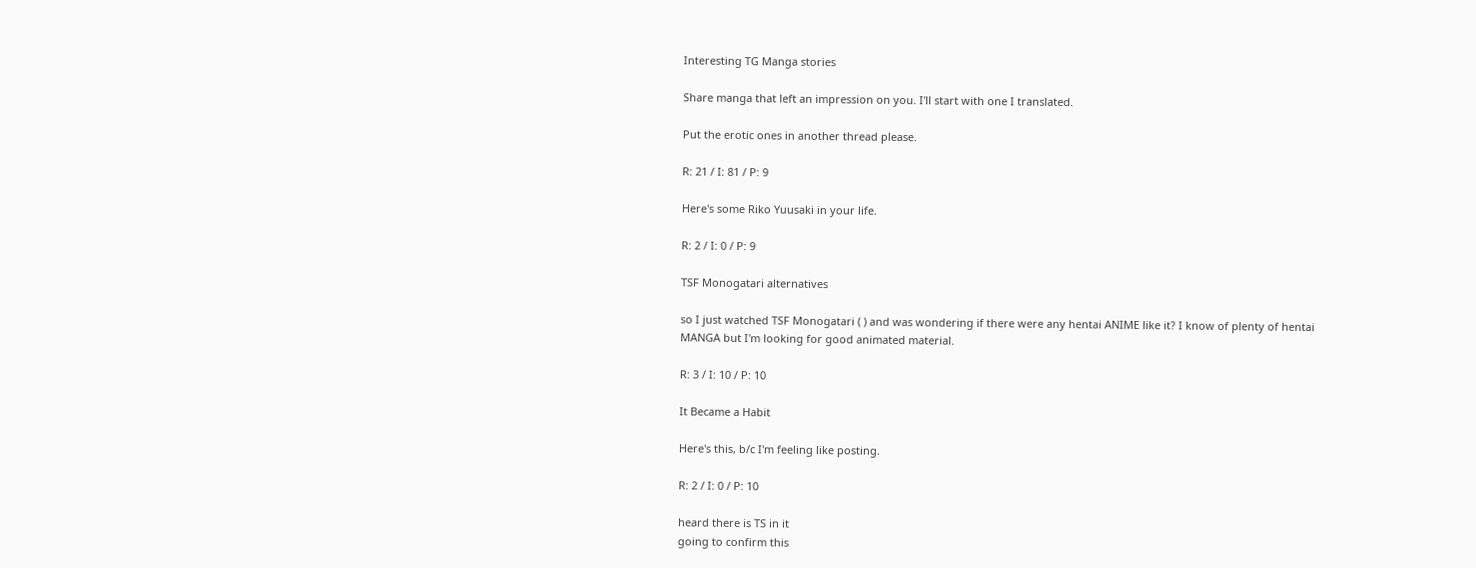Interesting TG Manga stories

Share manga that left an impression on you. I'll start with one I translated.

Put the erotic ones in another thread please.

R: 21 / I: 81 / P: 9

Here's some Riko Yuusaki in your life.

R: 2 / I: 0 / P: 9

TSF Monogatari alternatives

so I just watched TSF Monogatari ( ) and was wondering if there were any hentai ANIME like it? I know of plenty of hentai MANGA but I'm looking for good animated material.

R: 3 / I: 10 / P: 10

It Became a Habit

Here's this, b/c I'm feeling like posting.

R: 2 / I: 0 / P: 10

heard there is TS in it
going to confirm this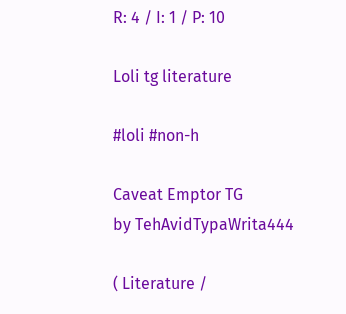R: 4 / I: 1 / P: 10

Loli tg literature

#loli #non-h

Caveat Emptor TG
by TehAvidTypaWrita444

( Literature /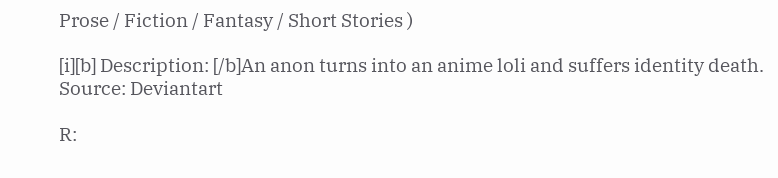Prose / Fiction / Fantasy / Short Stories )

[i][b] Description: [/b]An anon turns into an anime loli and suffers identity death.
Source: Deviantart

R: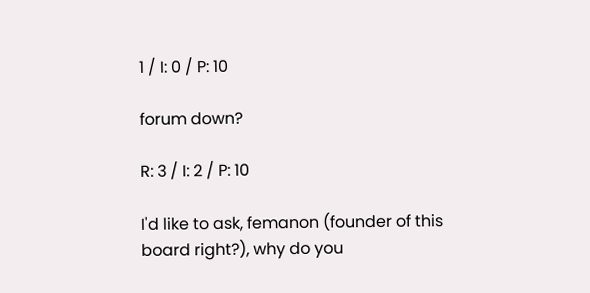1 / I: 0 / P: 10

forum down?

R: 3 / I: 2 / P: 10

I'd like to ask, femanon (founder of this board right?), why do you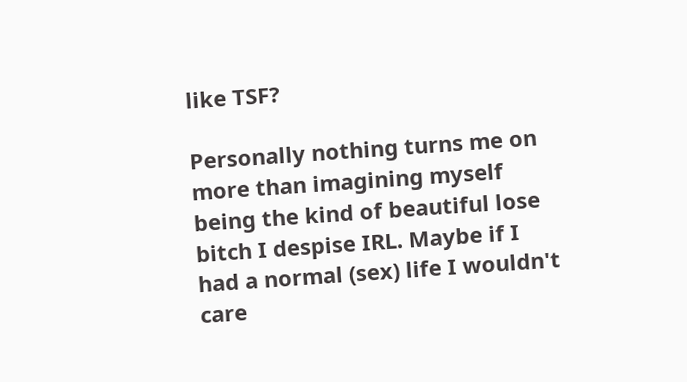like TSF?

Personally nothing turns me on more than imagining myself being the kind of beautiful lose bitch I despise IRL. Maybe if I had a normal (sex) life I wouldn't care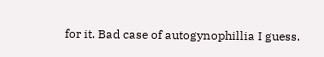for it. Bad case of autogynophillia I guess.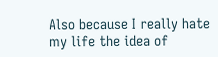Also because I really hate my life the idea of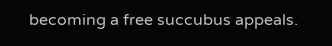becoming a free succubus appeals.